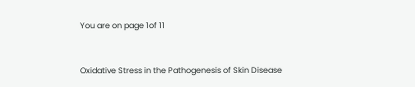You are on page 1of 11


Oxidative Stress in the Pathogenesis of Skin Disease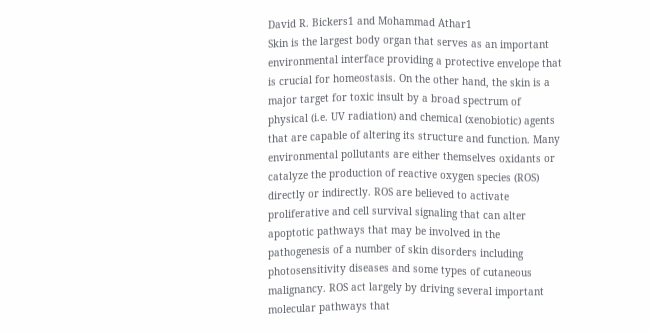David R. Bickers1 and Mohammad Athar1
Skin is the largest body organ that serves as an important environmental interface providing a protective envelope that is crucial for homeostasis. On the other hand, the skin is a major target for toxic insult by a broad spectrum of physical (i.e. UV radiation) and chemical (xenobiotic) agents that are capable of altering its structure and function. Many environmental pollutants are either themselves oxidants or catalyze the production of reactive oxygen species (ROS) directly or indirectly. ROS are believed to activate proliferative and cell survival signaling that can alter apoptotic pathways that may be involved in the pathogenesis of a number of skin disorders including photosensitivity diseases and some types of cutaneous malignancy. ROS act largely by driving several important molecular pathways that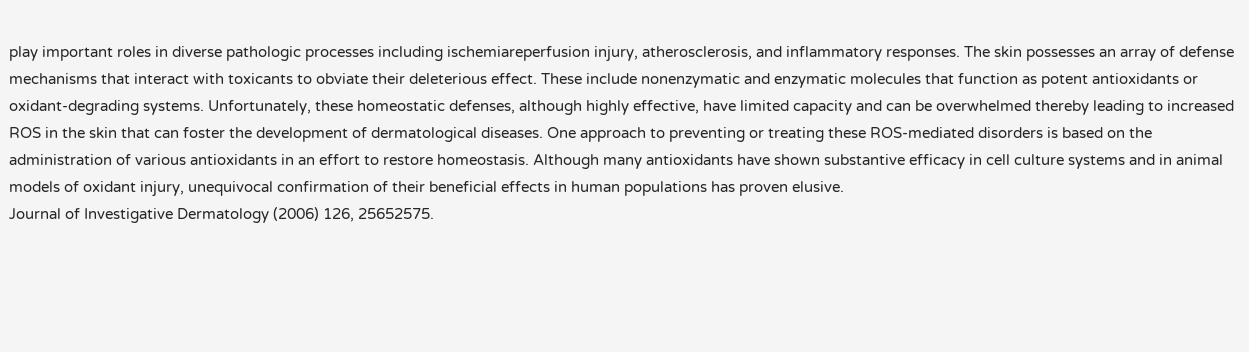play important roles in diverse pathologic processes including ischemiareperfusion injury, atherosclerosis, and inflammatory responses. The skin possesses an array of defense mechanisms that interact with toxicants to obviate their deleterious effect. These include nonenzymatic and enzymatic molecules that function as potent antioxidants or oxidant-degrading systems. Unfortunately, these homeostatic defenses, although highly effective, have limited capacity and can be overwhelmed thereby leading to increased ROS in the skin that can foster the development of dermatological diseases. One approach to preventing or treating these ROS-mediated disorders is based on the administration of various antioxidants in an effort to restore homeostasis. Although many antioxidants have shown substantive efficacy in cell culture systems and in animal models of oxidant injury, unequivocal confirmation of their beneficial effects in human populations has proven elusive.
Journal of Investigative Dermatology (2006) 126, 25652575.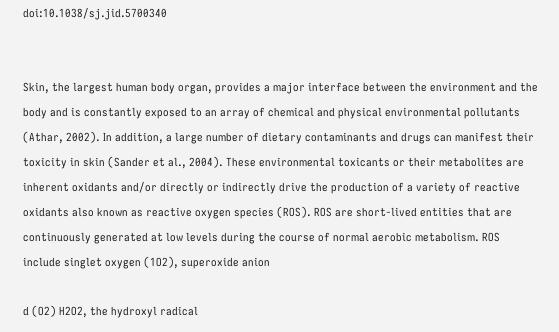doi:10.1038/sj.jid.5700340


Skin, the largest human body organ, provides a major interface between the environment and the body and is constantly exposed to an array of chemical and physical environmental pollutants (Athar, 2002). In addition, a large number of dietary contaminants and drugs can manifest their toxicity in skin (Sander et al., 2004). These environmental toxicants or their metabolites are inherent oxidants and/or directly or indirectly drive the production of a variety of reactive oxidants also known as reactive oxygen species (ROS). ROS are short-lived entities that are continuously generated at low levels during the course of normal aerobic metabolism. ROS include singlet oxygen (1O2), superoxide anion

d (O2) H2O2, the hydroxyl radical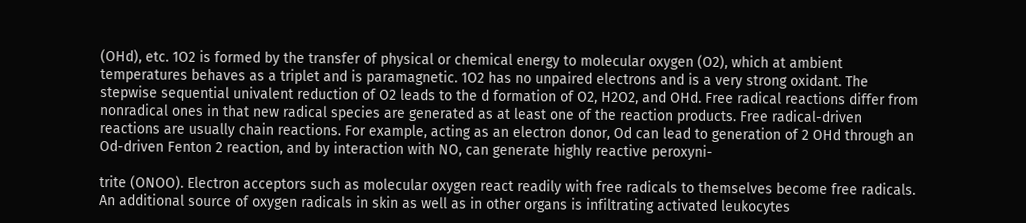(OHd), etc. 1O2 is formed by the transfer of physical or chemical energy to molecular oxygen (O2), which at ambient temperatures behaves as a triplet and is paramagnetic. 1O2 has no unpaired electrons and is a very strong oxidant. The stepwise sequential univalent reduction of O2 leads to the d formation of O2, H2O2, and OHd. Free radical reactions differ from nonradical ones in that new radical species are generated as at least one of the reaction products. Free radical-driven reactions are usually chain reactions. For example, acting as an electron donor, Od can lead to generation of 2 OHd through an Od-driven Fenton 2 reaction, and by interaction with NO, can generate highly reactive peroxyni-

trite (ONOO). Electron acceptors such as molecular oxygen react readily with free radicals to themselves become free radicals. An additional source of oxygen radicals in skin as well as in other organs is infiltrating activated leukocytes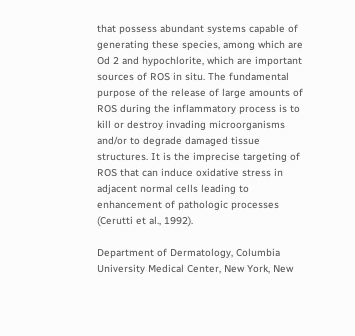that possess abundant systems capable of generating these species, among which are Od 2 and hypochlorite, which are important sources of ROS in situ. The fundamental purpose of the release of large amounts of ROS during the inflammatory process is to kill or destroy invading microorganisms and/or to degrade damaged tissue structures. It is the imprecise targeting of ROS that can induce oxidative stress in adjacent normal cells leading to enhancement of pathologic processes (Cerutti et al., 1992).

Department of Dermatology, Columbia University Medical Center, New York, New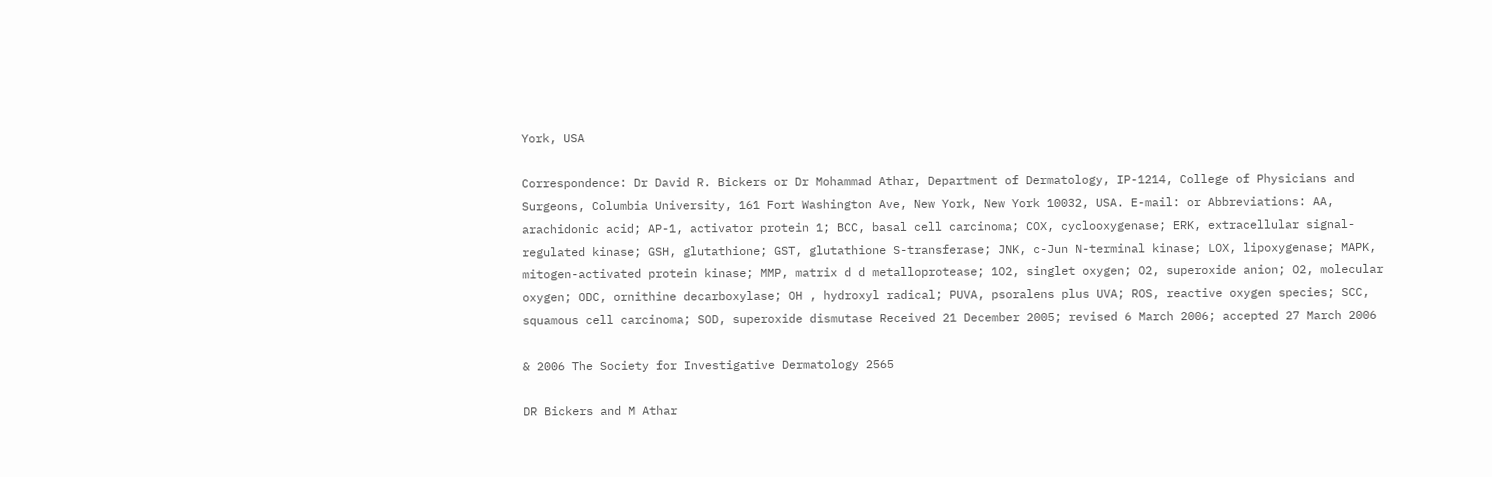York, USA

Correspondence: Dr David R. Bickers or Dr Mohammad Athar, Department of Dermatology, IP-1214, College of Physicians and Surgeons, Columbia University, 161 Fort Washington Ave, New York, New York 10032, USA. E-mail: or Abbreviations: AA, arachidonic acid; AP-1, activator protein 1; BCC, basal cell carcinoma; COX, cyclooxygenase; ERK, extracellular signal-regulated kinase; GSH, glutathione; GST, glutathione S-transferase; JNK, c-Jun N-terminal kinase; LOX, lipoxygenase; MAPK, mitogen-activated protein kinase; MMP, matrix d d metalloprotease; 1O2, singlet oxygen; O2, superoxide anion; O2, molecular oxygen; ODC, ornithine decarboxylase; OH , hydroxyl radical; PUVA, psoralens plus UVA; ROS, reactive oxygen species; SCC, squamous cell carcinoma; SOD, superoxide dismutase Received 21 December 2005; revised 6 March 2006; accepted 27 March 2006

& 2006 The Society for Investigative Dermatology 2565

DR Bickers and M Athar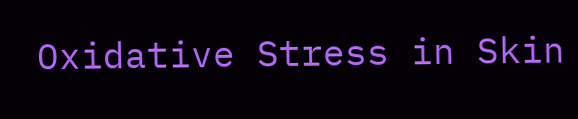Oxidative Stress in Skin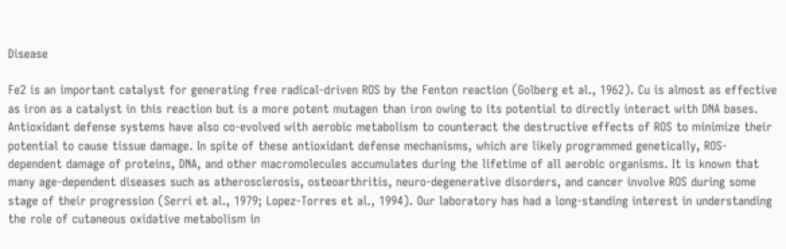Disease

Fe2 is an important catalyst for generating free radical-driven ROS by the Fenton reaction (Golberg et al., 1962). Cu is almost as effective as iron as a catalyst in this reaction but is a more potent mutagen than iron owing to its potential to directly interact with DNA bases. Antioxidant defense systems have also co-evolved with aerobic metabolism to counteract the destructive effects of ROS to minimize their potential to cause tissue damage. In spite of these antioxidant defense mechanisms, which are likely programmed genetically, ROS-dependent damage of proteins, DNA, and other macromolecules accumulates during the lifetime of all aerobic organisms. It is known that many age-dependent diseases such as atherosclerosis, osteoarthritis, neuro-degenerative disorders, and cancer involve ROS during some stage of their progression (Serri et al., 1979; Lopez-Torres et al., 1994). Our laboratory has had a long-standing interest in understanding the role of cutaneous oxidative metabolism in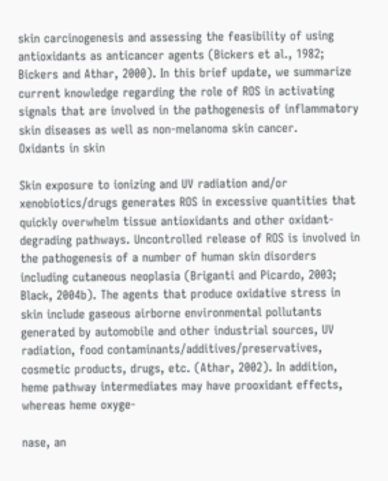skin carcinogenesis and assessing the feasibility of using antioxidants as anticancer agents (Bickers et al., 1982; Bickers and Athar, 2000). In this brief update, we summarize current knowledge regarding the role of ROS in activating signals that are involved in the pathogenesis of inflammatory skin diseases as well as non-melanoma skin cancer.
Oxidants in skin

Skin exposure to ionizing and UV radiation and/or xenobiotics/drugs generates ROS in excessive quantities that quickly overwhelm tissue antioxidants and other oxidant-degrading pathways. Uncontrolled release of ROS is involved in the pathogenesis of a number of human skin disorders including cutaneous neoplasia (Briganti and Picardo, 2003; Black, 2004b). The agents that produce oxidative stress in skin include gaseous airborne environmental pollutants generated by automobile and other industrial sources, UV radiation, food contaminants/additives/preservatives, cosmetic products, drugs, etc. (Athar, 2002). In addition, heme pathway intermediates may have prooxidant effects, whereas heme oxyge-

nase, an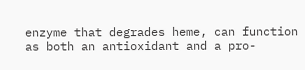enzyme that degrades heme, can function as both an antioxidant and a pro-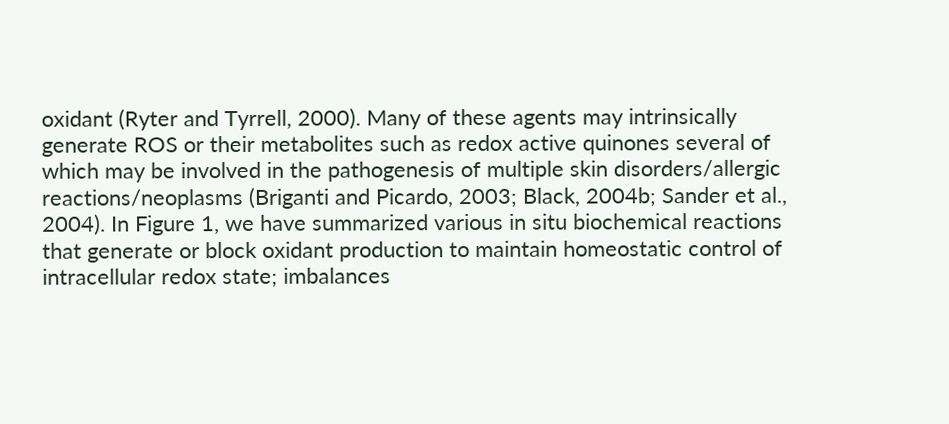oxidant (Ryter and Tyrrell, 2000). Many of these agents may intrinsically generate ROS or their metabolites such as redox active quinones several of which may be involved in the pathogenesis of multiple skin disorders/allergic reactions/neoplasms (Briganti and Picardo, 2003; Black, 2004b; Sander et al., 2004). In Figure 1, we have summarized various in situ biochemical reactions that generate or block oxidant production to maintain homeostatic control of intracellular redox state; imbalances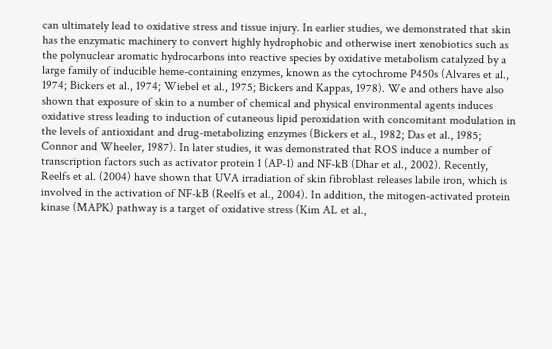can ultimately lead to oxidative stress and tissue injury. In earlier studies, we demonstrated that skin has the enzymatic machinery to convert highly hydrophobic and otherwise inert xenobiotics such as the polynuclear aromatic hydrocarbons into reactive species by oxidative metabolism catalyzed by a large family of inducible heme-containing enzymes, known as the cytochrome P450s (Alvares et al., 1974; Bickers et al., 1974; Wiebel et al., 1975; Bickers and Kappas, 1978). We and others have also shown that exposure of skin to a number of chemical and physical environmental agents induces oxidative stress leading to induction of cutaneous lipid peroxidation with concomitant modulation in the levels of antioxidant and drug-metabolizing enzymes (Bickers et al., 1982; Das et al., 1985; Connor and Wheeler, 1987). In later studies, it was demonstrated that ROS induce a number of transcription factors such as activator protein 1 (AP-1) and NF-kB (Dhar et al., 2002). Recently, Reelfs et al. (2004) have shown that UVA irradiation of skin fibroblast releases labile iron, which is involved in the activation of NF-kB (Reelfs et al., 2004). In addition, the mitogen-activated protein kinase (MAPK) pathway is a target of oxidative stress (Kim AL et al.,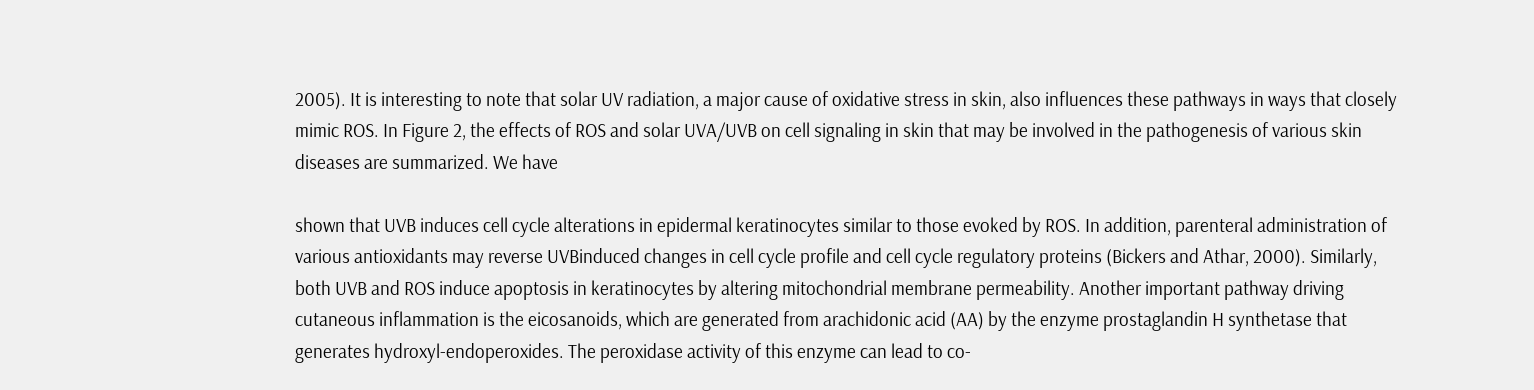2005). It is interesting to note that solar UV radiation, a major cause of oxidative stress in skin, also influences these pathways in ways that closely mimic ROS. In Figure 2, the effects of ROS and solar UVA/UVB on cell signaling in skin that may be involved in the pathogenesis of various skin diseases are summarized. We have

shown that UVB induces cell cycle alterations in epidermal keratinocytes similar to those evoked by ROS. In addition, parenteral administration of various antioxidants may reverse UVBinduced changes in cell cycle profile and cell cycle regulatory proteins (Bickers and Athar, 2000). Similarly, both UVB and ROS induce apoptosis in keratinocytes by altering mitochondrial membrane permeability. Another important pathway driving cutaneous inflammation is the eicosanoids, which are generated from arachidonic acid (AA) by the enzyme prostaglandin H synthetase that generates hydroxyl-endoperoxides. The peroxidase activity of this enzyme can lead to co-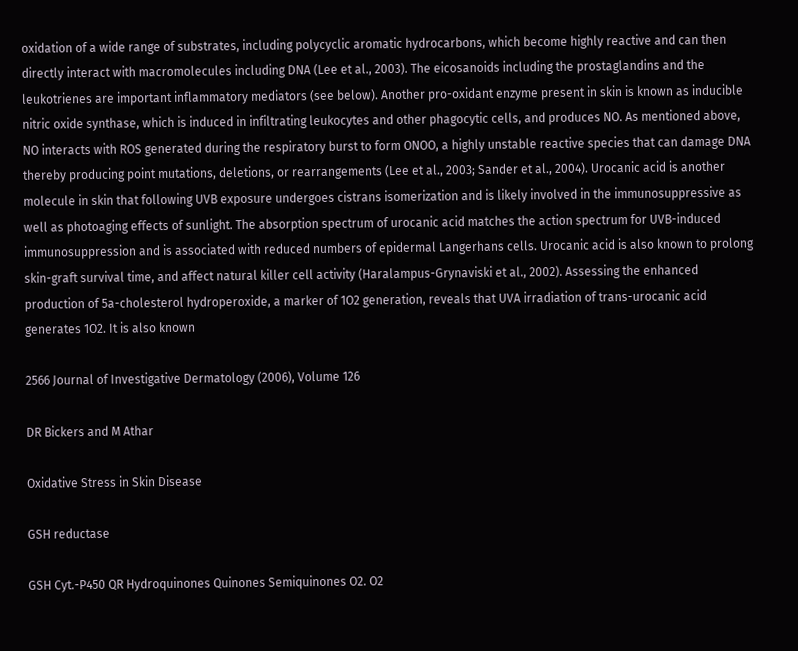oxidation of a wide range of substrates, including polycyclic aromatic hydrocarbons, which become highly reactive and can then directly interact with macromolecules including DNA (Lee et al., 2003). The eicosanoids including the prostaglandins and the leukotrienes are important inflammatory mediators (see below). Another pro-oxidant enzyme present in skin is known as inducible nitric oxide synthase, which is induced in infiltrating leukocytes and other phagocytic cells, and produces NO. As mentioned above, NO interacts with ROS generated during the respiratory burst to form ONOO, a highly unstable reactive species that can damage DNA thereby producing point mutations, deletions, or rearrangements (Lee et al., 2003; Sander et al., 2004). Urocanic acid is another molecule in skin that following UVB exposure undergoes cistrans isomerization and is likely involved in the immunosuppressive as well as photoaging effects of sunlight. The absorption spectrum of urocanic acid matches the action spectrum for UVB-induced immunosuppression and is associated with reduced numbers of epidermal Langerhans cells. Urocanic acid is also known to prolong skin-graft survival time, and affect natural killer cell activity (Haralampus-Grynaviski et al., 2002). Assessing the enhanced production of 5a-cholesterol hydroperoxide, a marker of 1O2 generation, reveals that UVA irradiation of trans-urocanic acid generates 1O2. It is also known

2566 Journal of Investigative Dermatology (2006), Volume 126

DR Bickers and M Athar

Oxidative Stress in Skin Disease

GSH reductase

GSH Cyt.-P450 QR Hydroquinones Quinones Semiquinones O2. O2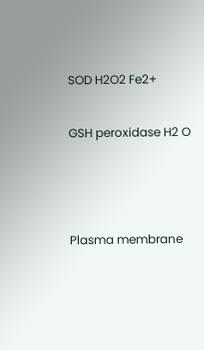SOD H2O2 Fe2+

GSH peroxidase H2 O



Plasma membrane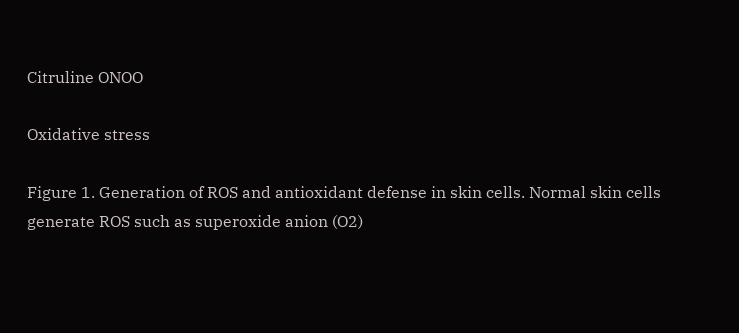Citruline ONOO

Oxidative stress

Figure 1. Generation of ROS and antioxidant defense in skin cells. Normal skin cells generate ROS such as superoxide anion (O2)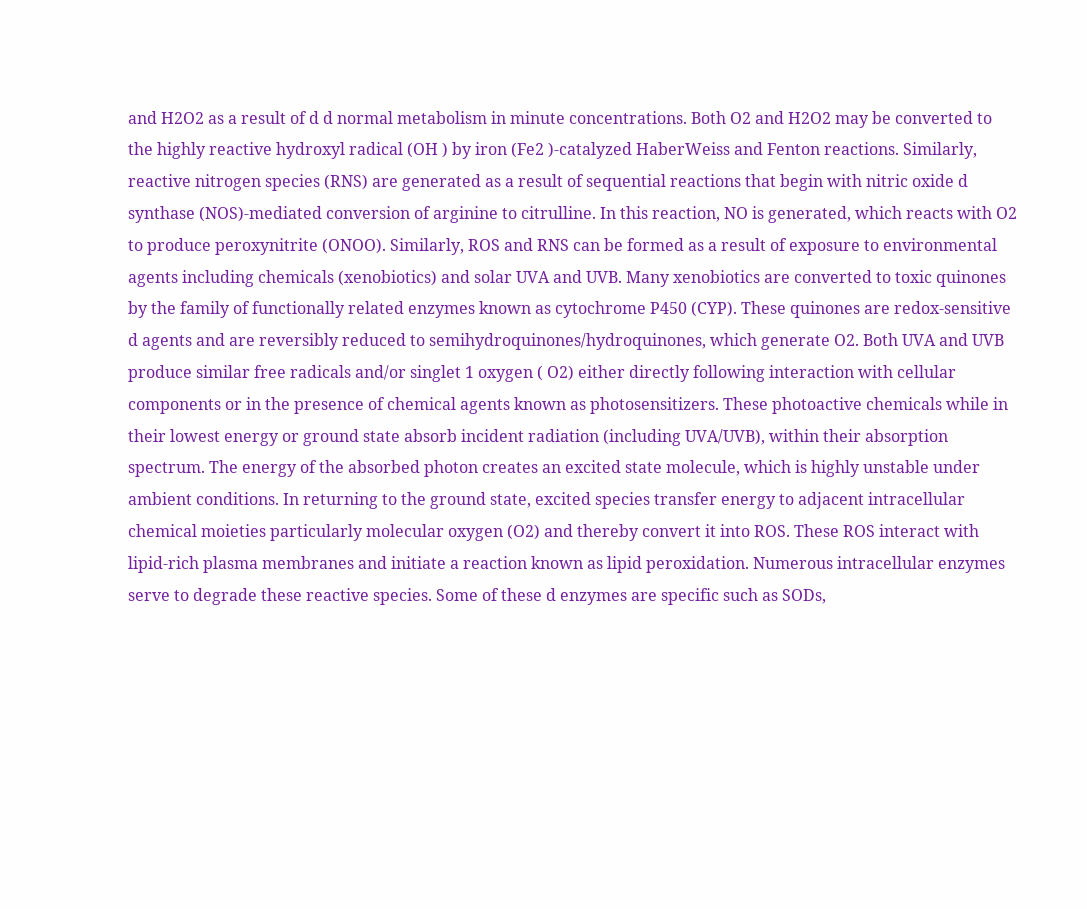and H2O2 as a result of d d normal metabolism in minute concentrations. Both O2 and H2O2 may be converted to the highly reactive hydroxyl radical (OH ) by iron (Fe2 )-catalyzed HaberWeiss and Fenton reactions. Similarly, reactive nitrogen species (RNS) are generated as a result of sequential reactions that begin with nitric oxide d synthase (NOS)-mediated conversion of arginine to citrulline. In this reaction, NO is generated, which reacts with O2 to produce peroxynitrite (ONOO). Similarly, ROS and RNS can be formed as a result of exposure to environmental agents including chemicals (xenobiotics) and solar UVA and UVB. Many xenobiotics are converted to toxic quinones by the family of functionally related enzymes known as cytochrome P450 (CYP). These quinones are redox-sensitive d agents and are reversibly reduced to semihydroquinones/hydroquinones, which generate O2. Both UVA and UVB produce similar free radicals and/or singlet 1 oxygen ( O2) either directly following interaction with cellular components or in the presence of chemical agents known as photosensitizers. These photoactive chemicals while in their lowest energy or ground state absorb incident radiation (including UVA/UVB), within their absorption spectrum. The energy of the absorbed photon creates an excited state molecule, which is highly unstable under ambient conditions. In returning to the ground state, excited species transfer energy to adjacent intracellular chemical moieties particularly molecular oxygen (O2) and thereby convert it into ROS. These ROS interact with lipid-rich plasma membranes and initiate a reaction known as lipid peroxidation. Numerous intracellular enzymes serve to degrade these reactive species. Some of these d enzymes are specific such as SODs,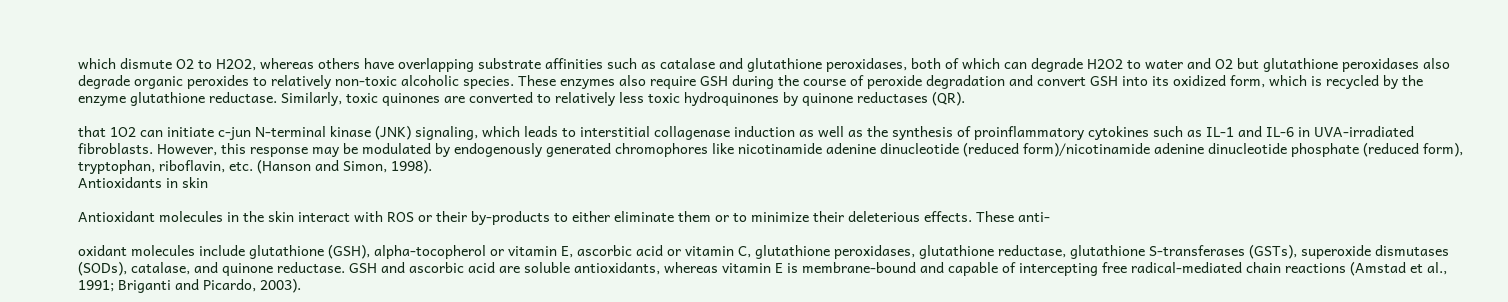which dismute O2 to H2O2, whereas others have overlapping substrate affinities such as catalase and glutathione peroxidases, both of which can degrade H2O2 to water and O2 but glutathione peroxidases also degrade organic peroxides to relatively non-toxic alcoholic species. These enzymes also require GSH during the course of peroxide degradation and convert GSH into its oxidized form, which is recycled by the enzyme glutathione reductase. Similarly, toxic quinones are converted to relatively less toxic hydroquinones by quinone reductases (QR).

that 1O2 can initiate c-jun N-terminal kinase (JNK) signaling, which leads to interstitial collagenase induction as well as the synthesis of proinflammatory cytokines such as IL-1 and IL-6 in UVA-irradiated fibroblasts. However, this response may be modulated by endogenously generated chromophores like nicotinamide adenine dinucleotide (reduced form)/nicotinamide adenine dinucleotide phosphate (reduced form), tryptophan, riboflavin, etc. (Hanson and Simon, 1998).
Antioxidants in skin

Antioxidant molecules in the skin interact with ROS or their by-products to either eliminate them or to minimize their deleterious effects. These anti-

oxidant molecules include glutathione (GSH), alpha-tocopherol or vitamin E, ascorbic acid or vitamin C, glutathione peroxidases, glutathione reductase, glutathione S-transferases (GSTs), superoxide dismutases (SODs), catalase, and quinone reductase. GSH and ascorbic acid are soluble antioxidants, whereas vitamin E is membrane-bound and capable of intercepting free radical-mediated chain reactions (Amstad et al., 1991; Briganti and Picardo, 2003).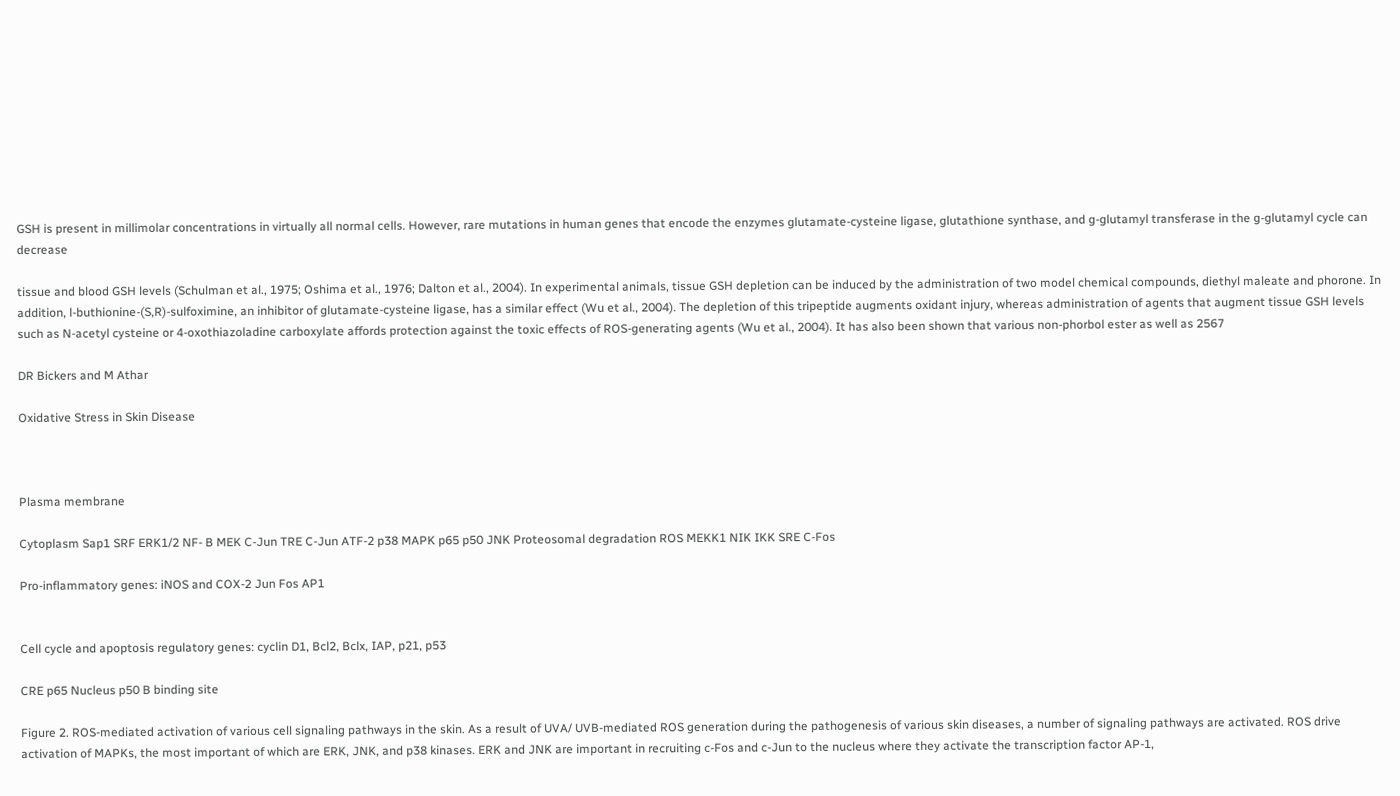GSH is present in millimolar concentrations in virtually all normal cells. However, rare mutations in human genes that encode the enzymes glutamate-cysteine ligase, glutathione synthase, and g-glutamyl transferase in the g-glutamyl cycle can decrease

tissue and blood GSH levels (Schulman et al., 1975; Oshima et al., 1976; Dalton et al., 2004). In experimental animals, tissue GSH depletion can be induced by the administration of two model chemical compounds, diethyl maleate and phorone. In addition, l-buthionine-(S,R)-sulfoximine, an inhibitor of glutamate-cysteine ligase, has a similar effect (Wu et al., 2004). The depletion of this tripeptide augments oxidant injury, whereas administration of agents that augment tissue GSH levels such as N-acetyl cysteine or 4-oxothiazoladine carboxylate affords protection against the toxic effects of ROS-generating agents (Wu et al., 2004). It has also been shown that various non-phorbol ester as well as 2567

DR Bickers and M Athar

Oxidative Stress in Skin Disease



Plasma membrane

Cytoplasm Sap1 SRF ERK1/2 NF- B MEK C-Jun TRE C-Jun ATF-2 p38 MAPK p65 p50 JNK Proteosomal degradation ROS MEKK1 NIK IKK SRE C-Fos

Pro-inflammatory genes: iNOS and COX-2 Jun Fos AP1


Cell cycle and apoptosis regulatory genes: cyclin D1, Bcl2, Bclx, IAP, p21, p53

CRE p65 Nucleus p50 B binding site

Figure 2. ROS-mediated activation of various cell signaling pathways in the skin. As a result of UVA/ UVB-mediated ROS generation during the pathogenesis of various skin diseases, a number of signaling pathways are activated. ROS drive activation of MAPKs, the most important of which are ERK, JNK, and p38 kinases. ERK and JNK are important in recruiting c-Fos and c-Jun to the nucleus where they activate the transcription factor AP-1,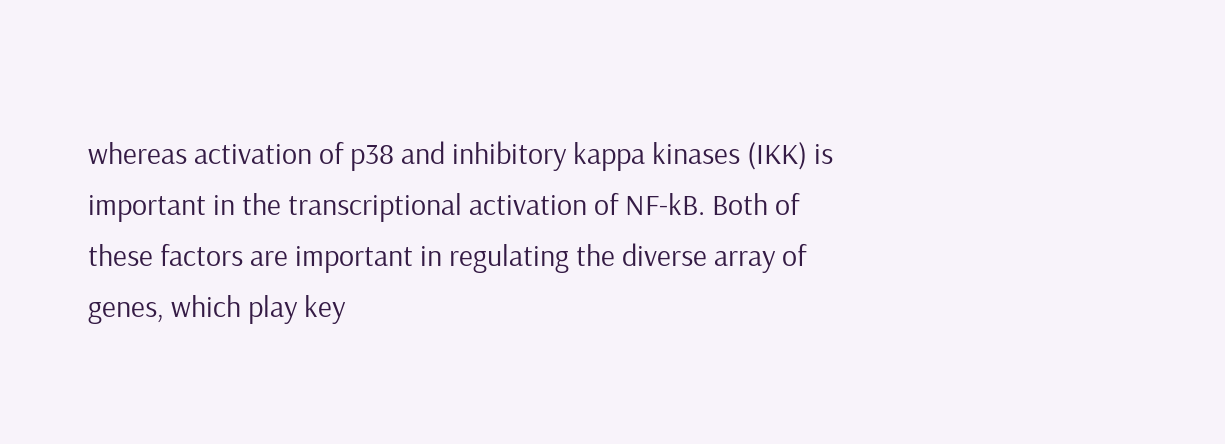whereas activation of p38 and inhibitory kappa kinases (IKK) is important in the transcriptional activation of NF-kB. Both of these factors are important in regulating the diverse array of genes, which play key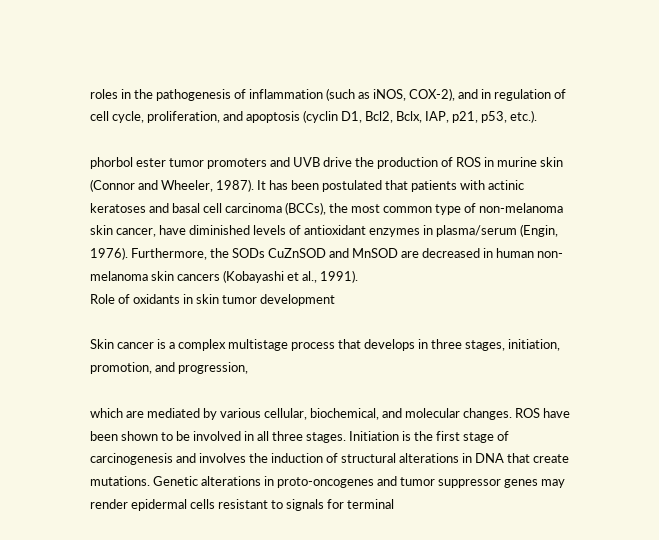roles in the pathogenesis of inflammation (such as iNOS, COX-2), and in regulation of cell cycle, proliferation, and apoptosis (cyclin D1, Bcl2, Bclx, IAP, p21, p53, etc.).

phorbol ester tumor promoters and UVB drive the production of ROS in murine skin (Connor and Wheeler, 1987). It has been postulated that patients with actinic keratoses and basal cell carcinoma (BCCs), the most common type of non-melanoma skin cancer, have diminished levels of antioxidant enzymes in plasma/serum (Engin, 1976). Furthermore, the SODs CuZnSOD and MnSOD are decreased in human non-melanoma skin cancers (Kobayashi et al., 1991).
Role of oxidants in skin tumor development

Skin cancer is a complex multistage process that develops in three stages, initiation, promotion, and progression,

which are mediated by various cellular, biochemical, and molecular changes. ROS have been shown to be involved in all three stages. Initiation is the first stage of carcinogenesis and involves the induction of structural alterations in DNA that create mutations. Genetic alterations in proto-oncogenes and tumor suppressor genes may render epidermal cells resistant to signals for terminal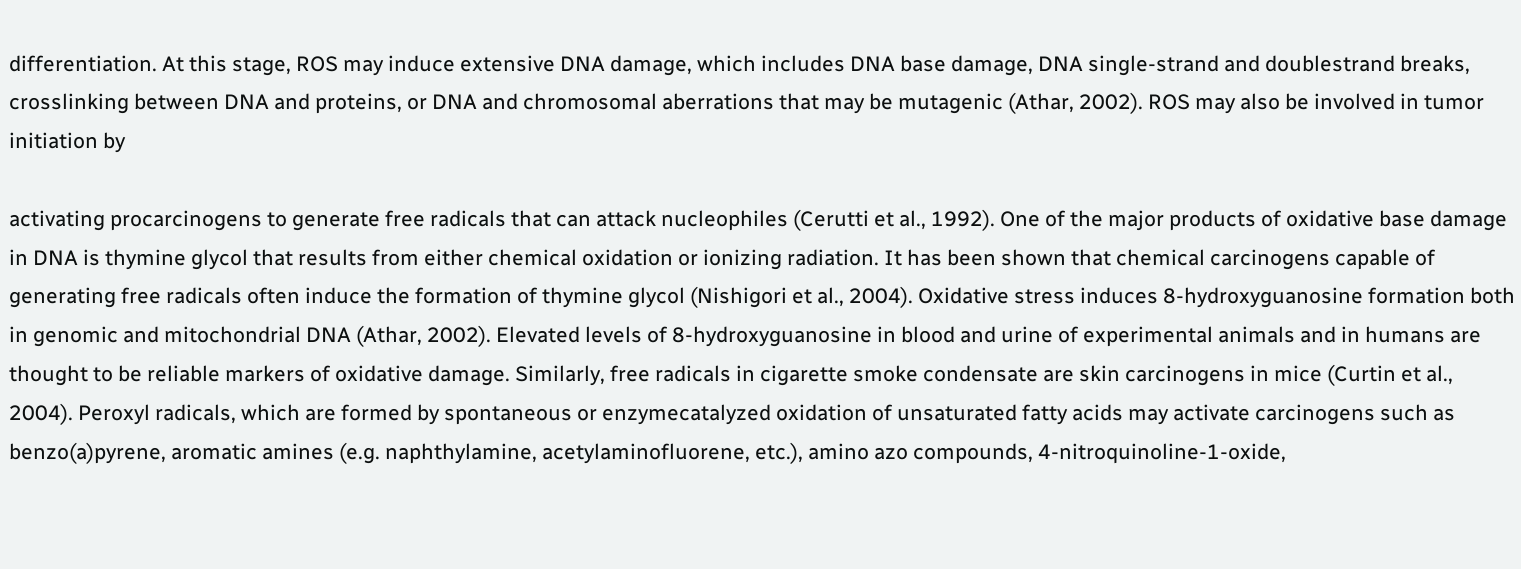differentiation. At this stage, ROS may induce extensive DNA damage, which includes DNA base damage, DNA single-strand and doublestrand breaks, crosslinking between DNA and proteins, or DNA and chromosomal aberrations that may be mutagenic (Athar, 2002). ROS may also be involved in tumor initiation by

activating procarcinogens to generate free radicals that can attack nucleophiles (Cerutti et al., 1992). One of the major products of oxidative base damage in DNA is thymine glycol that results from either chemical oxidation or ionizing radiation. It has been shown that chemical carcinogens capable of generating free radicals often induce the formation of thymine glycol (Nishigori et al., 2004). Oxidative stress induces 8-hydroxyguanosine formation both in genomic and mitochondrial DNA (Athar, 2002). Elevated levels of 8-hydroxyguanosine in blood and urine of experimental animals and in humans are thought to be reliable markers of oxidative damage. Similarly, free radicals in cigarette smoke condensate are skin carcinogens in mice (Curtin et al., 2004). Peroxyl radicals, which are formed by spontaneous or enzymecatalyzed oxidation of unsaturated fatty acids may activate carcinogens such as benzo(a)pyrene, aromatic amines (e.g. naphthylamine, acetylaminofluorene, etc.), amino azo compounds, 4-nitroquinoline-1-oxide,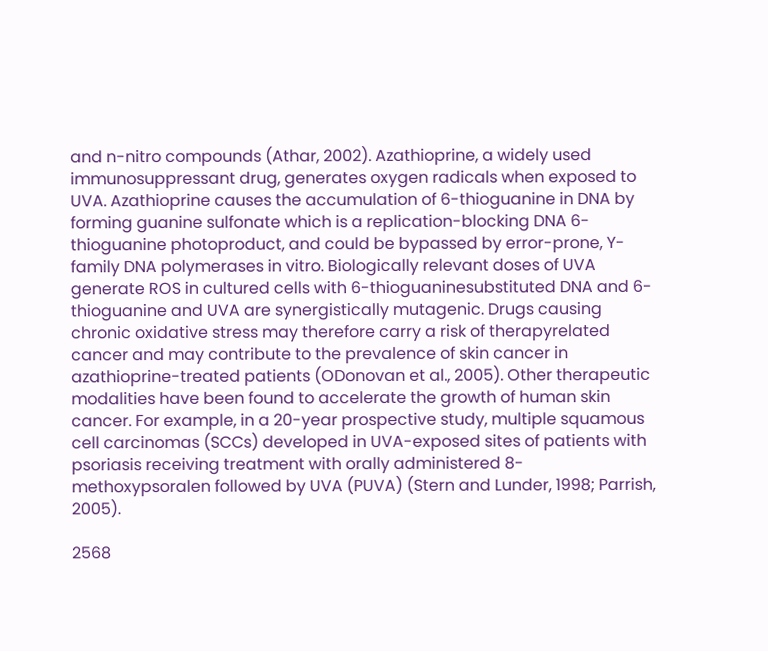and n-nitro compounds (Athar, 2002). Azathioprine, a widely used immunosuppressant drug, generates oxygen radicals when exposed to UVA. Azathioprine causes the accumulation of 6-thioguanine in DNA by forming guanine sulfonate which is a replication-blocking DNA 6-thioguanine photoproduct, and could be bypassed by error-prone, Y-family DNA polymerases in vitro. Biologically relevant doses of UVA generate ROS in cultured cells with 6-thioguaninesubstituted DNA and 6-thioguanine and UVA are synergistically mutagenic. Drugs causing chronic oxidative stress may therefore carry a risk of therapyrelated cancer and may contribute to the prevalence of skin cancer in azathioprine-treated patients (ODonovan et al., 2005). Other therapeutic modalities have been found to accelerate the growth of human skin cancer. For example, in a 20-year prospective study, multiple squamous cell carcinomas (SCCs) developed in UVA-exposed sites of patients with psoriasis receiving treatment with orally administered 8-methoxypsoralen followed by UVA (PUVA) (Stern and Lunder, 1998; Parrish, 2005).

2568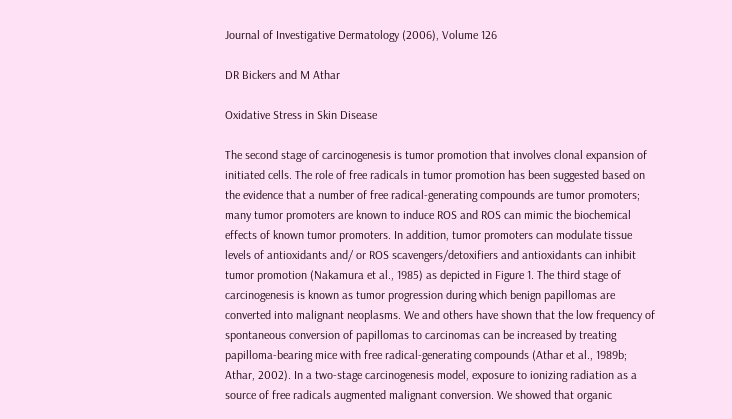Journal of Investigative Dermatology (2006), Volume 126

DR Bickers and M Athar

Oxidative Stress in Skin Disease

The second stage of carcinogenesis is tumor promotion that involves clonal expansion of initiated cells. The role of free radicals in tumor promotion has been suggested based on the evidence that a number of free radical-generating compounds are tumor promoters; many tumor promoters are known to induce ROS and ROS can mimic the biochemical effects of known tumor promoters. In addition, tumor promoters can modulate tissue levels of antioxidants and/ or ROS scavengers/detoxifiers and antioxidants can inhibit tumor promotion (Nakamura et al., 1985) as depicted in Figure 1. The third stage of carcinogenesis is known as tumor progression during which benign papillomas are converted into malignant neoplasms. We and others have shown that the low frequency of spontaneous conversion of papillomas to carcinomas can be increased by treating papilloma-bearing mice with free radical-generating compounds (Athar et al., 1989b; Athar, 2002). In a two-stage carcinogenesis model, exposure to ionizing radiation as a source of free radicals augmented malignant conversion. We showed that organic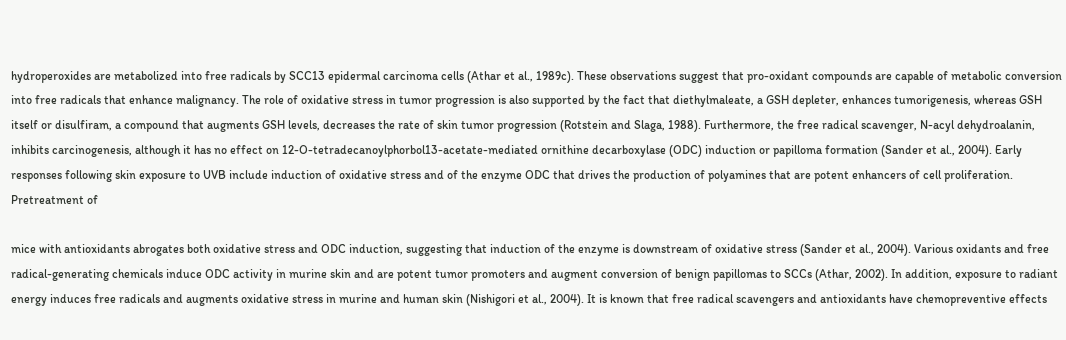hydroperoxides are metabolized into free radicals by SCC13 epidermal carcinoma cells (Athar et al., 1989c). These observations suggest that pro-oxidant compounds are capable of metabolic conversion into free radicals that enhance malignancy. The role of oxidative stress in tumor progression is also supported by the fact that diethylmaleate, a GSH depleter, enhances tumorigenesis, whereas GSH itself or disulfiram, a compound that augments GSH levels, decreases the rate of skin tumor progression (Rotstein and Slaga, 1988). Furthermore, the free radical scavenger, N-acyl dehydroalanin, inhibits carcinogenesis, although it has no effect on 12-O-tetradecanoylphorbol13-acetate-mediated ornithine decarboxylase (ODC) induction or papilloma formation (Sander et al., 2004). Early responses following skin exposure to UVB include induction of oxidative stress and of the enzyme ODC that drives the production of polyamines that are potent enhancers of cell proliferation. Pretreatment of

mice with antioxidants abrogates both oxidative stress and ODC induction, suggesting that induction of the enzyme is downstream of oxidative stress (Sander et al., 2004). Various oxidants and free radical-generating chemicals induce ODC activity in murine skin and are potent tumor promoters and augment conversion of benign papillomas to SCCs (Athar, 2002). In addition, exposure to radiant energy induces free radicals and augments oxidative stress in murine and human skin (Nishigori et al., 2004). It is known that free radical scavengers and antioxidants have chemopreventive effects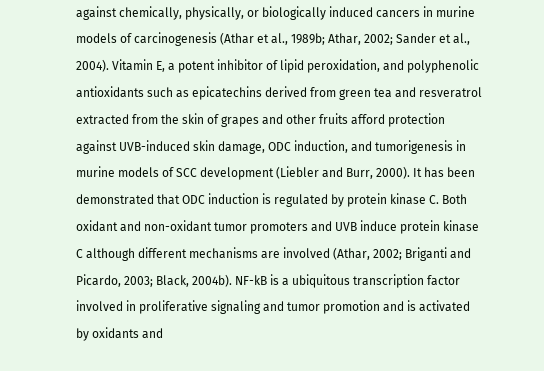against chemically, physically, or biologically induced cancers in murine models of carcinogenesis (Athar et al., 1989b; Athar, 2002; Sander et al., 2004). Vitamin E, a potent inhibitor of lipid peroxidation, and polyphenolic antioxidants such as epicatechins derived from green tea and resveratrol extracted from the skin of grapes and other fruits afford protection against UVB-induced skin damage, ODC induction, and tumorigenesis in murine models of SCC development (Liebler and Burr, 2000). It has been demonstrated that ODC induction is regulated by protein kinase C. Both oxidant and non-oxidant tumor promoters and UVB induce protein kinase C although different mechanisms are involved (Athar, 2002; Briganti and Picardo, 2003; Black, 2004b). NF-kB is a ubiquitous transcription factor involved in proliferative signaling and tumor promotion and is activated by oxidants and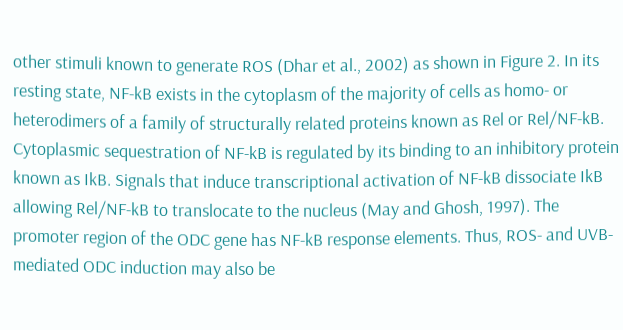other stimuli known to generate ROS (Dhar et al., 2002) as shown in Figure 2. In its resting state, NF-kB exists in the cytoplasm of the majority of cells as homo- or heterodimers of a family of structurally related proteins known as Rel or Rel/NF-kB. Cytoplasmic sequestration of NF-kB is regulated by its binding to an inhibitory protein known as IkB. Signals that induce transcriptional activation of NF-kB dissociate IkB allowing Rel/NF-kB to translocate to the nucleus (May and Ghosh, 1997). The promoter region of the ODC gene has NF-kB response elements. Thus, ROS- and UVB-mediated ODC induction may also be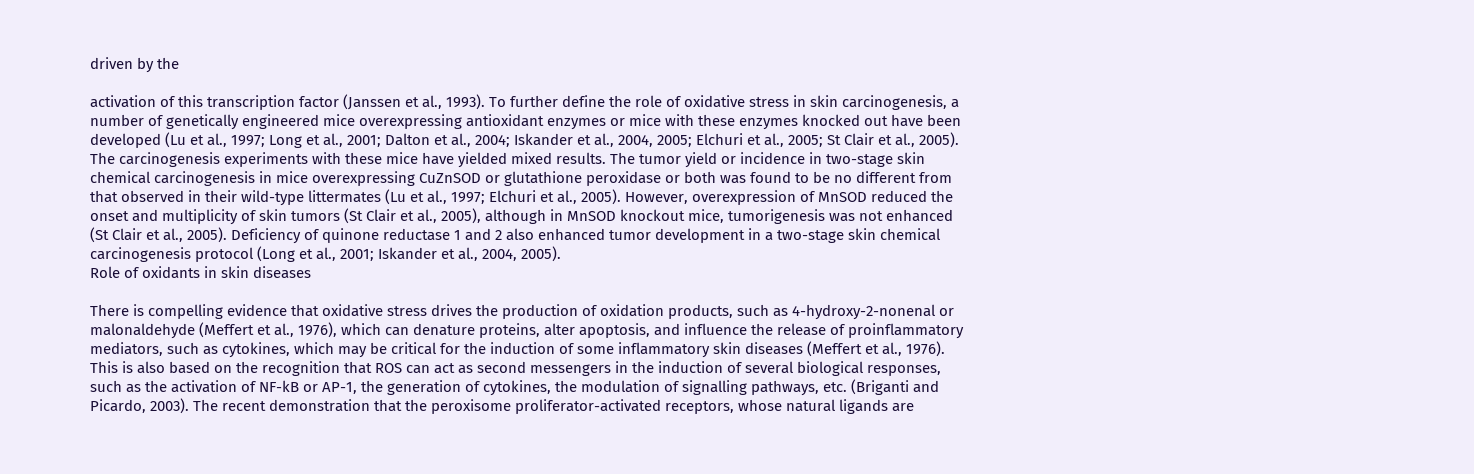driven by the

activation of this transcription factor (Janssen et al., 1993). To further define the role of oxidative stress in skin carcinogenesis, a number of genetically engineered mice overexpressing antioxidant enzymes or mice with these enzymes knocked out have been developed (Lu et al., 1997; Long et al., 2001; Dalton et al., 2004; Iskander et al., 2004, 2005; Elchuri et al., 2005; St Clair et al., 2005). The carcinogenesis experiments with these mice have yielded mixed results. The tumor yield or incidence in two-stage skin chemical carcinogenesis in mice overexpressing CuZnSOD or glutathione peroxidase or both was found to be no different from that observed in their wild-type littermates (Lu et al., 1997; Elchuri et al., 2005). However, overexpression of MnSOD reduced the onset and multiplicity of skin tumors (St Clair et al., 2005), although in MnSOD knockout mice, tumorigenesis was not enhanced (St Clair et al., 2005). Deficiency of quinone reductase 1 and 2 also enhanced tumor development in a two-stage skin chemical carcinogenesis protocol (Long et al., 2001; Iskander et al., 2004, 2005).
Role of oxidants in skin diseases

There is compelling evidence that oxidative stress drives the production of oxidation products, such as 4-hydroxy-2-nonenal or malonaldehyde (Meffert et al., 1976), which can denature proteins, alter apoptosis, and influence the release of proinflammatory mediators, such as cytokines, which may be critical for the induction of some inflammatory skin diseases (Meffert et al., 1976). This is also based on the recognition that ROS can act as second messengers in the induction of several biological responses, such as the activation of NF-kB or AP-1, the generation of cytokines, the modulation of signalling pathways, etc. (Briganti and Picardo, 2003). The recent demonstration that the peroxisome proliferator-activated receptors, whose natural ligands are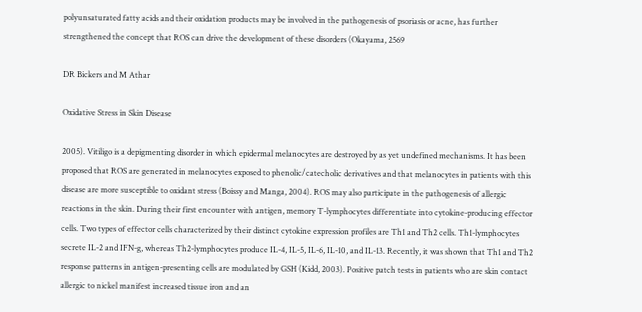polyunsaturated fatty acids and their oxidation products may be involved in the pathogenesis of psoriasis or acne, has further strengthened the concept that ROS can drive the development of these disorders (Okayama, 2569

DR Bickers and M Athar

Oxidative Stress in Skin Disease

2005). Vitiligo is a depigmenting disorder in which epidermal melanocytes are destroyed by as yet undefined mechanisms. It has been proposed that ROS are generated in melanocytes exposed to phenolic/catecholic derivatives and that melanocytes in patients with this disease are more susceptible to oxidant stress (Boissy and Manga, 2004). ROS may also participate in the pathogenesis of allergic reactions in the skin. During their first encounter with antigen, memory T-lymphocytes differentiate into cytokine-producing effector cells. Two types of effector cells characterized by their distinct cytokine expression profiles are Th1 and Th2 cells. Th1-lymphocytes secrete IL-2 and IFN-g, whereas Th2-lymphocytes produce IL-4, IL-5, IL-6, IL-10, and IL-13. Recently, it was shown that Th1 and Th2 response patterns in antigen-presenting cells are modulated by GSH (Kidd, 2003). Positive patch tests in patients who are skin contact allergic to nickel manifest increased tissue iron and an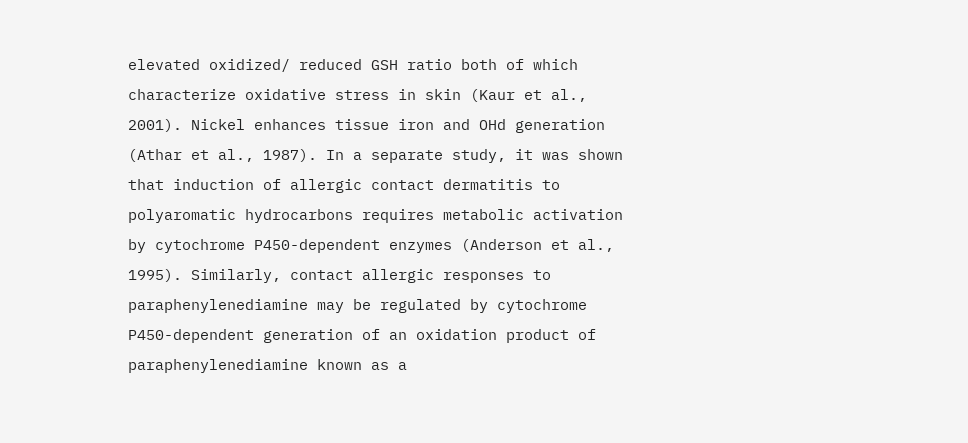elevated oxidized/ reduced GSH ratio both of which characterize oxidative stress in skin (Kaur et al., 2001). Nickel enhances tissue iron and OHd generation (Athar et al., 1987). In a separate study, it was shown that induction of allergic contact dermatitis to polyaromatic hydrocarbons requires metabolic activation by cytochrome P450-dependent enzymes (Anderson et al., 1995). Similarly, contact allergic responses to paraphenylenediamine may be regulated by cytochrome P450-dependent generation of an oxidation product of paraphenylenediamine known as a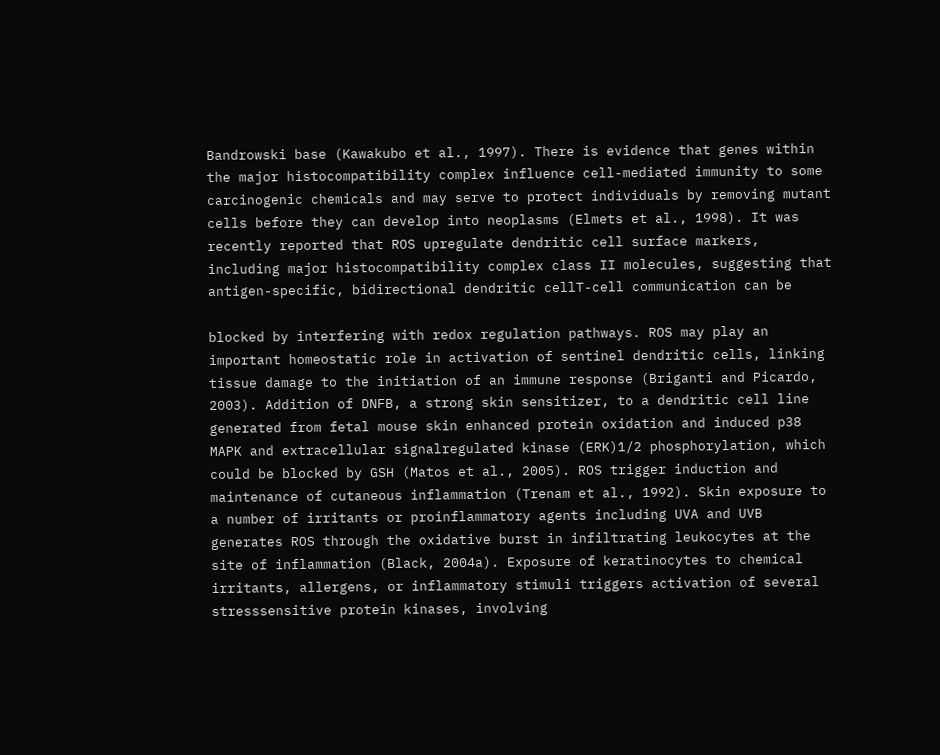Bandrowski base (Kawakubo et al., 1997). There is evidence that genes within the major histocompatibility complex influence cell-mediated immunity to some carcinogenic chemicals and may serve to protect individuals by removing mutant cells before they can develop into neoplasms (Elmets et al., 1998). It was recently reported that ROS upregulate dendritic cell surface markers, including major histocompatibility complex class II molecules, suggesting that antigen-specific, bidirectional dendritic cellT-cell communication can be

blocked by interfering with redox regulation pathways. ROS may play an important homeostatic role in activation of sentinel dendritic cells, linking tissue damage to the initiation of an immune response (Briganti and Picardo, 2003). Addition of DNFB, a strong skin sensitizer, to a dendritic cell line generated from fetal mouse skin enhanced protein oxidation and induced p38 MAPK and extracellular signalregulated kinase (ERK)1/2 phosphorylation, which could be blocked by GSH (Matos et al., 2005). ROS trigger induction and maintenance of cutaneous inflammation (Trenam et al., 1992). Skin exposure to a number of irritants or proinflammatory agents including UVA and UVB generates ROS through the oxidative burst in infiltrating leukocytes at the site of inflammation (Black, 2004a). Exposure of keratinocytes to chemical irritants, allergens, or inflammatory stimuli triggers activation of several stresssensitive protein kinases, involving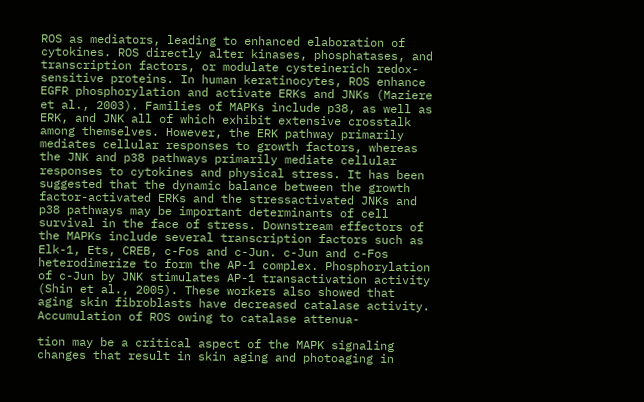ROS as mediators, leading to enhanced elaboration of cytokines. ROS directly alter kinases, phosphatases, and transcription factors, or modulate cysteinerich redox-sensitive proteins. In human keratinocytes, ROS enhance EGFR phosphorylation and activate ERKs and JNKs (Maziere et al., 2003). Families of MAPKs include p38, as well as ERK, and JNK all of which exhibit extensive crosstalk among themselves. However, the ERK pathway primarily mediates cellular responses to growth factors, whereas the JNK and p38 pathways primarily mediate cellular responses to cytokines and physical stress. It has been suggested that the dynamic balance between the growth factor-activated ERKs and the stressactivated JNKs and p38 pathways may be important determinants of cell survival in the face of stress. Downstream effectors of the MAPKs include several transcription factors such as Elk-1, Ets, CREB, c-Fos and c-Jun. c-Jun and c-Fos heterodimerize to form the AP-1 complex. Phosphorylation of c-Jun by JNK stimulates AP-1 transactivation activity (Shin et al., 2005). These workers also showed that aging skin fibroblasts have decreased catalase activity. Accumulation of ROS owing to catalase attenua-

tion may be a critical aspect of the MAPK signaling changes that result in skin aging and photoaging in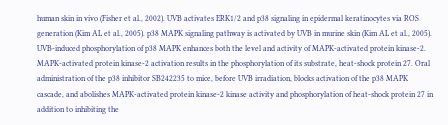human skin in vivo (Fisher et al., 2002). UVB activates ERK1/2 and p38 signaling in epidermal keratinocytes via ROS generation (Kim AL et al., 2005). p38 MAPK signaling pathway is activated by UVB in murine skin (Kim AL et al., 2005). UVB-induced phosphorylation of p38 MAPK enhances both the level and activity of MAPK-activated protein kinase-2. MAPK-activated protein kinase-2 activation results in the phosphorylation of its substrate, heat-shock protein 27. Oral administration of the p38 inhibitor SB242235 to mice, before UVB irradiation, blocks activation of the p38 MAPK cascade, and abolishes MAPK-activated protein kinase-2 kinase activity and phosphorylation of heat-shock protein 27 in addition to inhibiting the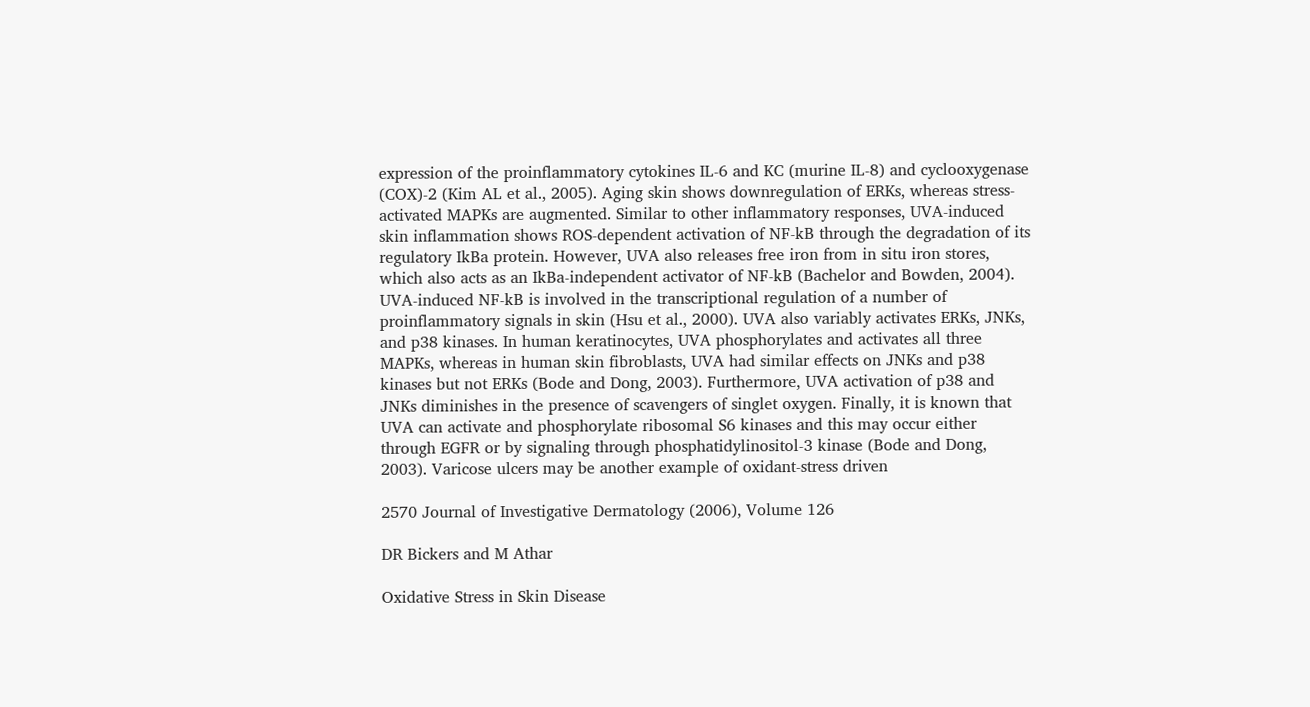expression of the proinflammatory cytokines IL-6 and KC (murine IL-8) and cyclooxygenase (COX)-2 (Kim AL et al., 2005). Aging skin shows downregulation of ERKs, whereas stress-activated MAPKs are augmented. Similar to other inflammatory responses, UVA-induced skin inflammation shows ROS-dependent activation of NF-kB through the degradation of its regulatory IkBa protein. However, UVA also releases free iron from in situ iron stores, which also acts as an IkBa-independent activator of NF-kB (Bachelor and Bowden, 2004). UVA-induced NF-kB is involved in the transcriptional regulation of a number of proinflammatory signals in skin (Hsu et al., 2000). UVA also variably activates ERKs, JNKs, and p38 kinases. In human keratinocytes, UVA phosphorylates and activates all three MAPKs, whereas in human skin fibroblasts, UVA had similar effects on JNKs and p38 kinases but not ERKs (Bode and Dong, 2003). Furthermore, UVA activation of p38 and JNKs diminishes in the presence of scavengers of singlet oxygen. Finally, it is known that UVA can activate and phosphorylate ribosomal S6 kinases and this may occur either through EGFR or by signaling through phosphatidylinositol-3 kinase (Bode and Dong, 2003). Varicose ulcers may be another example of oxidant-stress driven

2570 Journal of Investigative Dermatology (2006), Volume 126

DR Bickers and M Athar

Oxidative Stress in Skin Disease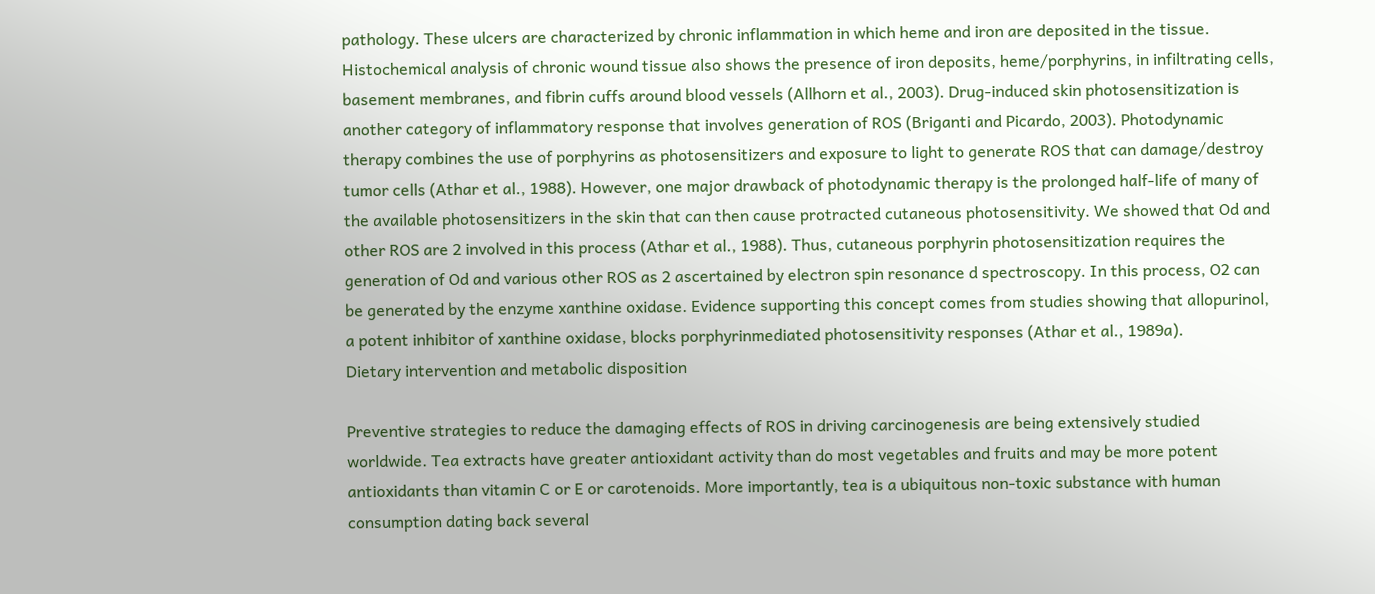pathology. These ulcers are characterized by chronic inflammation in which heme and iron are deposited in the tissue. Histochemical analysis of chronic wound tissue also shows the presence of iron deposits, heme/porphyrins, in infiltrating cells, basement membranes, and fibrin cuffs around blood vessels (Allhorn et al., 2003). Drug-induced skin photosensitization is another category of inflammatory response that involves generation of ROS (Briganti and Picardo, 2003). Photodynamic therapy combines the use of porphyrins as photosensitizers and exposure to light to generate ROS that can damage/destroy tumor cells (Athar et al., 1988). However, one major drawback of photodynamic therapy is the prolonged half-life of many of the available photosensitizers in the skin that can then cause protracted cutaneous photosensitivity. We showed that Od and other ROS are 2 involved in this process (Athar et al., 1988). Thus, cutaneous porphyrin photosensitization requires the generation of Od and various other ROS as 2 ascertained by electron spin resonance d spectroscopy. In this process, O2 can be generated by the enzyme xanthine oxidase. Evidence supporting this concept comes from studies showing that allopurinol, a potent inhibitor of xanthine oxidase, blocks porphyrinmediated photosensitivity responses (Athar et al., 1989a).
Dietary intervention and metabolic disposition

Preventive strategies to reduce the damaging effects of ROS in driving carcinogenesis are being extensively studied worldwide. Tea extracts have greater antioxidant activity than do most vegetables and fruits and may be more potent antioxidants than vitamin C or E or carotenoids. More importantly, tea is a ubiquitous non-toxic substance with human consumption dating back several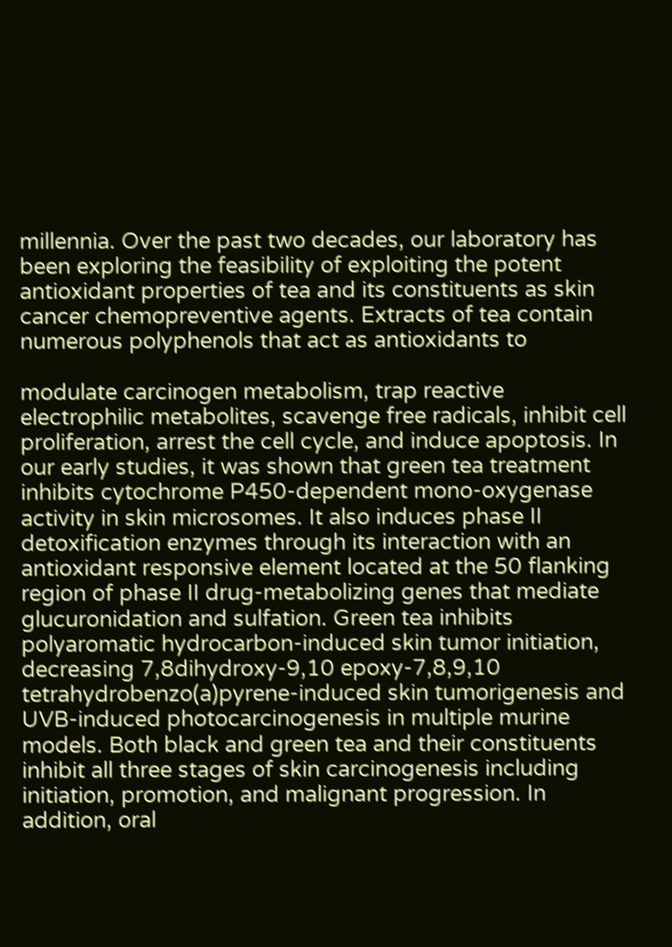millennia. Over the past two decades, our laboratory has been exploring the feasibility of exploiting the potent antioxidant properties of tea and its constituents as skin cancer chemopreventive agents. Extracts of tea contain numerous polyphenols that act as antioxidants to

modulate carcinogen metabolism, trap reactive electrophilic metabolites, scavenge free radicals, inhibit cell proliferation, arrest the cell cycle, and induce apoptosis. In our early studies, it was shown that green tea treatment inhibits cytochrome P450-dependent mono-oxygenase activity in skin microsomes. It also induces phase II detoxification enzymes through its interaction with an antioxidant responsive element located at the 50 flanking region of phase II drug-metabolizing genes that mediate glucuronidation and sulfation. Green tea inhibits polyaromatic hydrocarbon-induced skin tumor initiation, decreasing 7,8dihydroxy-9,10 epoxy-7,8,9,10 tetrahydrobenzo(a)pyrene-induced skin tumorigenesis and UVB-induced photocarcinogenesis in multiple murine models. Both black and green tea and their constituents inhibit all three stages of skin carcinogenesis including initiation, promotion, and malignant progression. In addition, oral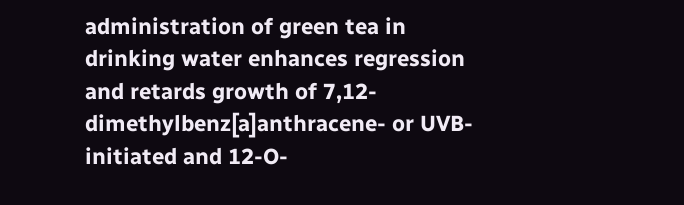administration of green tea in drinking water enhances regression and retards growth of 7,12-dimethylbenz[a]anthracene- or UVB-initiated and 12-O-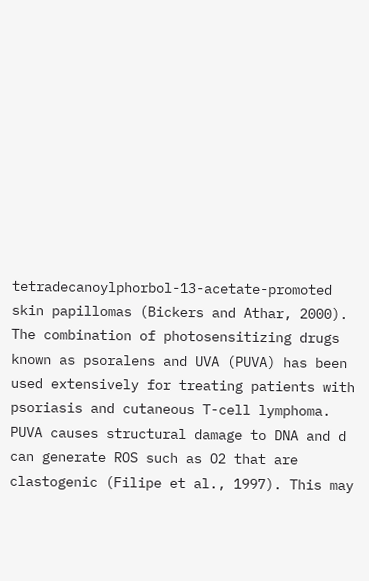tetradecanoylphorbol-13-acetate-promoted skin papillomas (Bickers and Athar, 2000). The combination of photosensitizing drugs known as psoralens and UVA (PUVA) has been used extensively for treating patients with psoriasis and cutaneous T-cell lymphoma. PUVA causes structural damage to DNA and d can generate ROS such as O2 that are clastogenic (Filipe et al., 1997). This may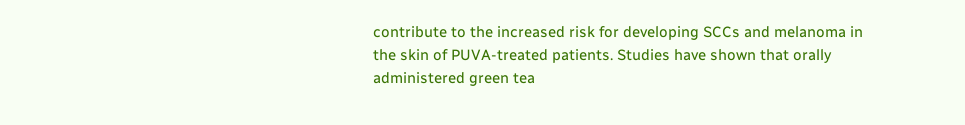contribute to the increased risk for developing SCCs and melanoma in the skin of PUVA-treated patients. Studies have shown that orally administered green tea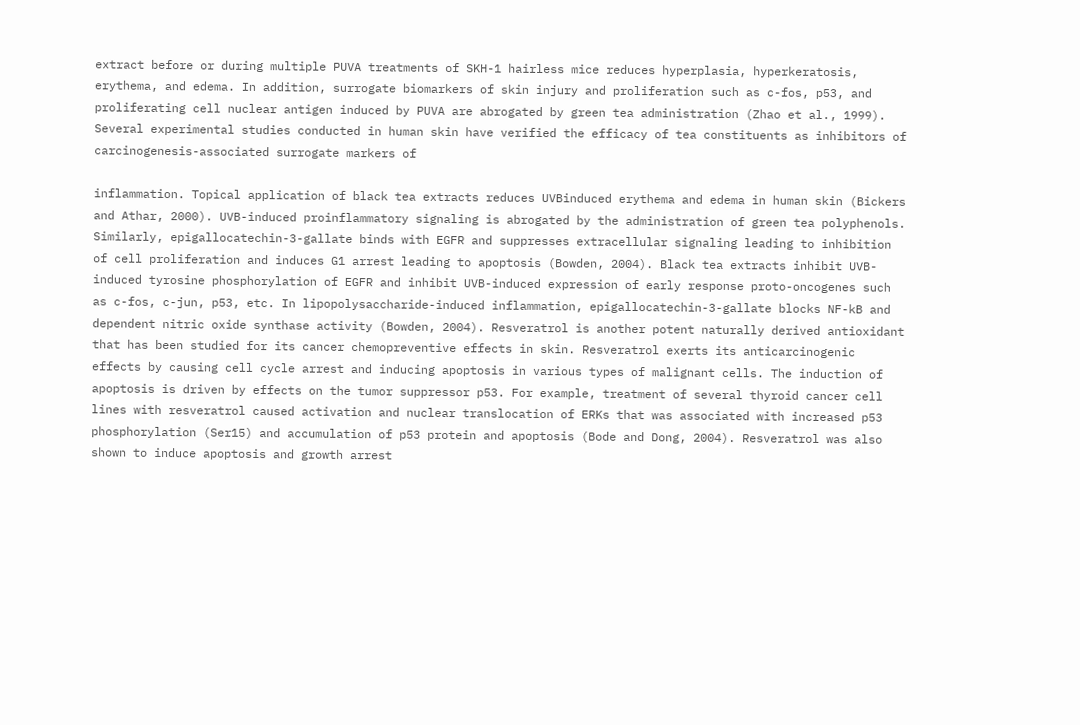extract before or during multiple PUVA treatments of SKH-1 hairless mice reduces hyperplasia, hyperkeratosis, erythema, and edema. In addition, surrogate biomarkers of skin injury and proliferation such as c-fos, p53, and proliferating cell nuclear antigen induced by PUVA are abrogated by green tea administration (Zhao et al., 1999). Several experimental studies conducted in human skin have verified the efficacy of tea constituents as inhibitors of carcinogenesis-associated surrogate markers of

inflammation. Topical application of black tea extracts reduces UVBinduced erythema and edema in human skin (Bickers and Athar, 2000). UVB-induced proinflammatory signaling is abrogated by the administration of green tea polyphenols. Similarly, epigallocatechin-3-gallate binds with EGFR and suppresses extracellular signaling leading to inhibition of cell proliferation and induces G1 arrest leading to apoptosis (Bowden, 2004). Black tea extracts inhibit UVB-induced tyrosine phosphorylation of EGFR and inhibit UVB-induced expression of early response proto-oncogenes such as c-fos, c-jun, p53, etc. In lipopolysaccharide-induced inflammation, epigallocatechin-3-gallate blocks NF-kB and dependent nitric oxide synthase activity (Bowden, 2004). Resveratrol is another potent naturally derived antioxidant that has been studied for its cancer chemopreventive effects in skin. Resveratrol exerts its anticarcinogenic effects by causing cell cycle arrest and inducing apoptosis in various types of malignant cells. The induction of apoptosis is driven by effects on the tumor suppressor p53. For example, treatment of several thyroid cancer cell lines with resveratrol caused activation and nuclear translocation of ERKs that was associated with increased p53 phosphorylation (Ser15) and accumulation of p53 protein and apoptosis (Bode and Dong, 2004). Resveratrol was also shown to induce apoptosis and growth arrest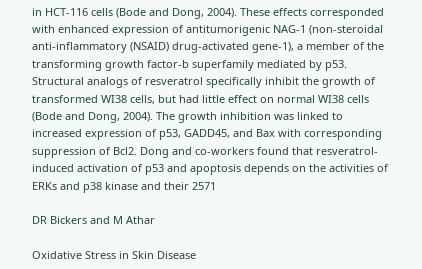in HCT-116 cells (Bode and Dong, 2004). These effects corresponded with enhanced expression of antitumorigenic NAG-1 (non-steroidal anti-inflammatory (NSAID) drug-activated gene-1), a member of the transforming growth factor-b superfamily mediated by p53. Structural analogs of resveratrol specifically inhibit the growth of transformed WI38 cells, but had little effect on normal WI38 cells (Bode and Dong, 2004). The growth inhibition was linked to increased expression of p53, GADD45, and Bax with corresponding suppression of Bcl2. Dong and co-workers found that resveratrol-induced activation of p53 and apoptosis depends on the activities of ERKs and p38 kinase and their 2571

DR Bickers and M Athar

Oxidative Stress in Skin Disease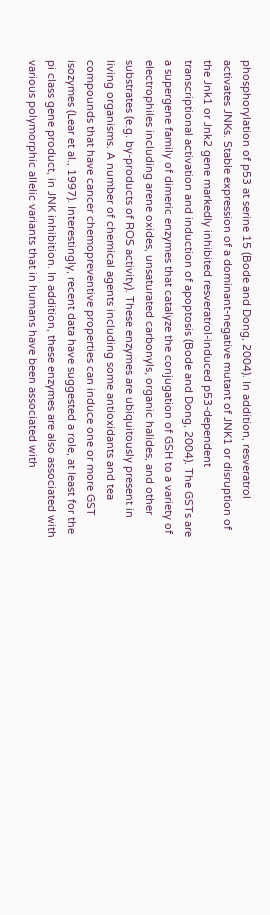phosphorylation of p53 at serine 15 (Bode and Dong, 2004). In addition, resveratrol activates JNKs. Stable expression of a dominant-negative mutant of JNK1 or disruption of the Jnk1 or Jnk2 gene markedly inhibited resveratrol-induced p53-dependent transcriptional activation and induction of apoptosis (Bode and Dong, 2004). The GSTs are a supergene family of dimeric enzymes that catalyze the conjugation of GSH to a variety of electrophiles including arene oxides, unsaturated carbonyls, organic halides, and other substrates (e.g. by-products of ROS activity). These enzymes are ubiquitously present in living organisms. A number of chemical agents including some antioxidants and tea compounds that have cancer chemopreventive properties can induce one or more GST isozymes (Lear et al., 1997). Interestingly, recent data have suggested a role, at least for the pi class gene product, in JNK inhibition. In addition, these enzymes are also associated with various polymorphic allelic variants that in humans have been associated with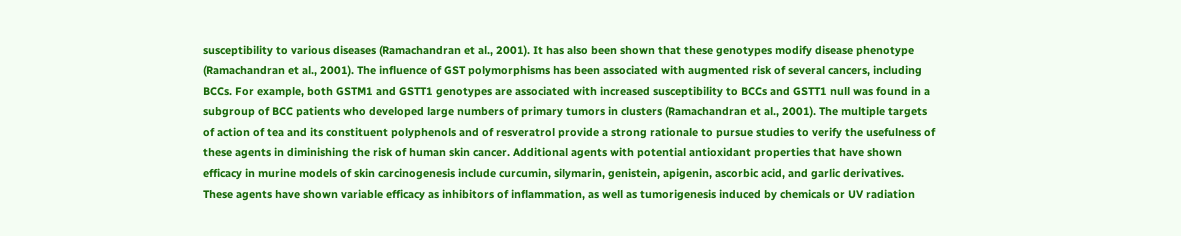susceptibility to various diseases (Ramachandran et al., 2001). It has also been shown that these genotypes modify disease phenotype (Ramachandran et al., 2001). The influence of GST polymorphisms has been associated with augmented risk of several cancers, including BCCs. For example, both GSTM1 and GSTT1 genotypes are associated with increased susceptibility to BCCs and GSTT1 null was found in a subgroup of BCC patients who developed large numbers of primary tumors in clusters (Ramachandran et al., 2001). The multiple targets of action of tea and its constituent polyphenols and of resveratrol provide a strong rationale to pursue studies to verify the usefulness of these agents in diminishing the risk of human skin cancer. Additional agents with potential antioxidant properties that have shown efficacy in murine models of skin carcinogenesis include curcumin, silymarin, genistein, apigenin, ascorbic acid, and garlic derivatives. These agents have shown variable efficacy as inhibitors of inflammation, as well as tumorigenesis induced by chemicals or UV radiation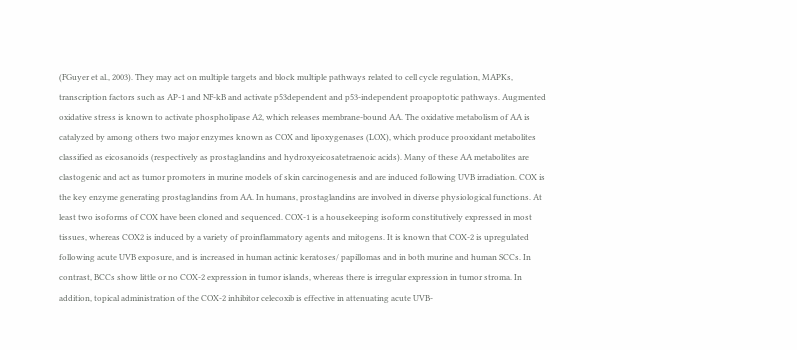(FGuyer et al., 2003). They may act on multiple targets and block multiple pathways related to cell cycle regulation, MAPKs, transcription factors such as AP-1 and NF-kB and activate p53dependent and p53-independent proapoptotic pathways. Augmented oxidative stress is known to activate phospholipase A2, which releases membrane-bound AA. The oxidative metabolism of AA is catalyzed by among others two major enzymes known as COX and lipoxygenases (LOX), which produce prooxidant metabolites classified as eicosanoids (respectively as prostaglandins and hydroxyeicosatetraenoic acids). Many of these AA metabolites are clastogenic and act as tumor promoters in murine models of skin carcinogenesis and are induced following UVB irradiation. COX is the key enzyme generating prostaglandins from AA. In humans, prostaglandins are involved in diverse physiological functions. At least two isoforms of COX have been cloned and sequenced. COX-1 is a housekeeping isoform constitutively expressed in most tissues, whereas COX2 is induced by a variety of proinflammatory agents and mitogens. It is known that COX-2 is upregulated following acute UVB exposure, and is increased in human actinic keratoses/ papillomas and in both murine and human SCCs. In contrast, BCCs show little or no COX-2 expression in tumor islands, whereas there is irregular expression in tumor stroma. In addition, topical administration of the COX-2 inhibitor celecoxib is effective in attenuating acute UVB-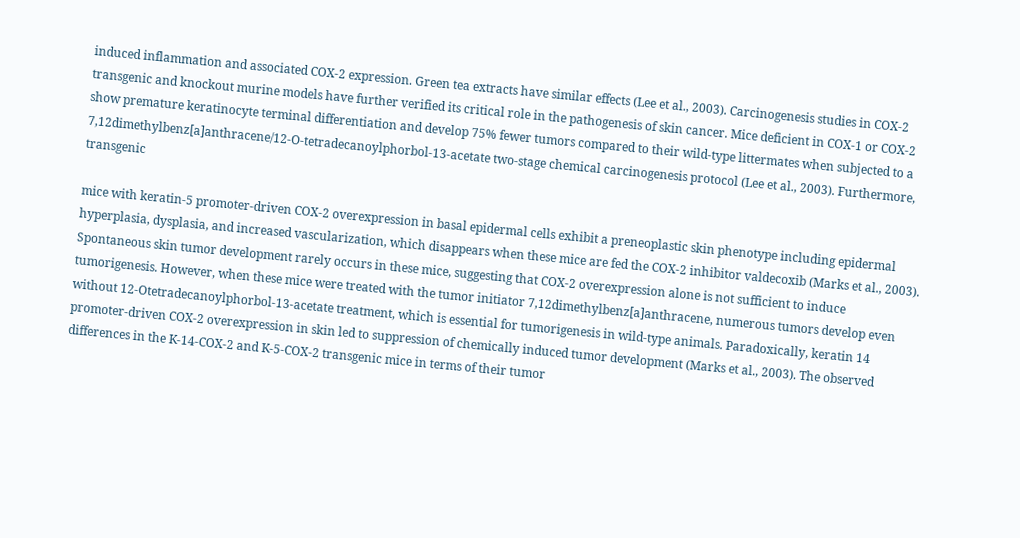induced inflammation and associated COX-2 expression. Green tea extracts have similar effects (Lee et al., 2003). Carcinogenesis studies in COX-2 transgenic and knockout murine models have further verified its critical role in the pathogenesis of skin cancer. Mice deficient in COX-1 or COX-2 show premature keratinocyte terminal differentiation and develop 75% fewer tumors compared to their wild-type littermates when subjected to a 7,12dimethylbenz[a]anthracene/12-O-tetradecanoylphorbol-13-acetate two-stage chemical carcinogenesis protocol (Lee et al., 2003). Furthermore, transgenic

mice with keratin-5 promoter-driven COX-2 overexpression in basal epidermal cells exhibit a preneoplastic skin phenotype including epidermal hyperplasia, dysplasia, and increased vascularization, which disappears when these mice are fed the COX-2 inhibitor valdecoxib (Marks et al., 2003). Spontaneous skin tumor development rarely occurs in these mice, suggesting that COX-2 overexpression alone is not sufficient to induce tumorigenesis. However, when these mice were treated with the tumor initiator 7,12dimethylbenz[a]anthracene, numerous tumors develop even without 12-Otetradecanoylphorbol-13-acetate treatment, which is essential for tumorigenesis in wild-type animals. Paradoxically, keratin 14 promoter-driven COX-2 overexpression in skin led to suppression of chemically induced tumor development (Marks et al., 2003). The observed differences in the K-14-COX-2 and K-5-COX-2 transgenic mice in terms of their tumor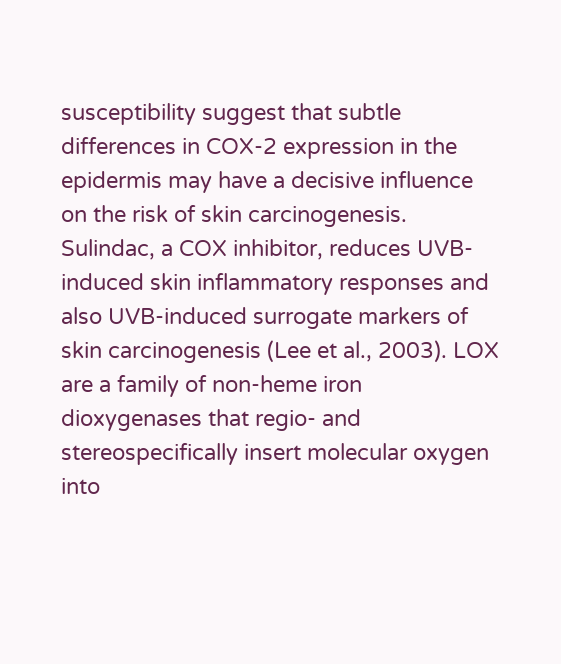susceptibility suggest that subtle differences in COX-2 expression in the epidermis may have a decisive influence on the risk of skin carcinogenesis. Sulindac, a COX inhibitor, reduces UVB-induced skin inflammatory responses and also UVB-induced surrogate markers of skin carcinogenesis (Lee et al., 2003). LOX are a family of non-heme iron dioxygenases that regio- and stereospecifically insert molecular oxygen into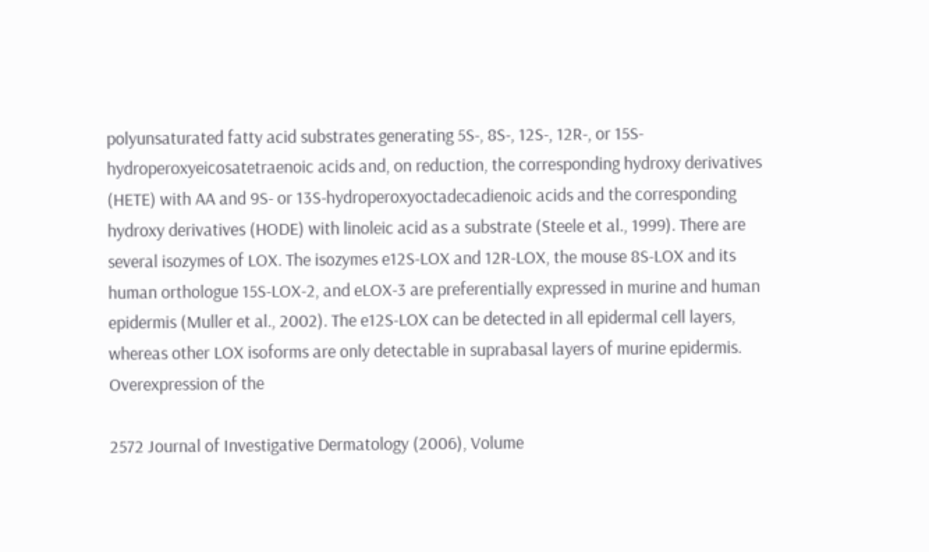polyunsaturated fatty acid substrates generating 5S-, 8S-, 12S-, 12R-, or 15S-hydroperoxyeicosatetraenoic acids and, on reduction, the corresponding hydroxy derivatives (HETE) with AA and 9S- or 13S-hydroperoxyoctadecadienoic acids and the corresponding hydroxy derivatives (HODE) with linoleic acid as a substrate (Steele et al., 1999). There are several isozymes of LOX. The isozymes e12S-LOX and 12R-LOX, the mouse 8S-LOX and its human orthologue 15S-LOX-2, and eLOX-3 are preferentially expressed in murine and human epidermis (Muller et al., 2002). The e12S-LOX can be detected in all epidermal cell layers, whereas other LOX isoforms are only detectable in suprabasal layers of murine epidermis. Overexpression of the

2572 Journal of Investigative Dermatology (2006), Volume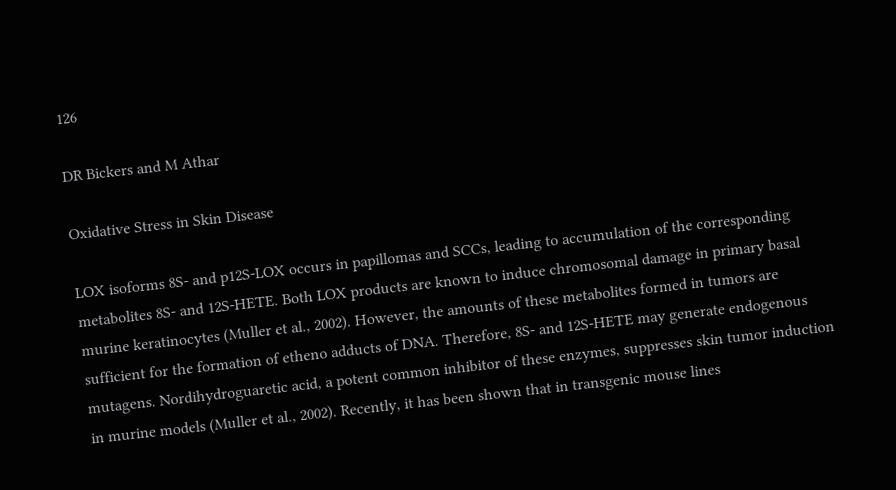126

DR Bickers and M Athar

Oxidative Stress in Skin Disease

LOX isoforms 8S- and p12S-LOX occurs in papillomas and SCCs, leading to accumulation of the corresponding metabolites 8S- and 12S-HETE. Both LOX products are known to induce chromosomal damage in primary basal murine keratinocytes (Muller et al., 2002). However, the amounts of these metabolites formed in tumors are sufficient for the formation of etheno adducts of DNA. Therefore, 8S- and 12S-HETE may generate endogenous mutagens. Nordihydroguaretic acid, a potent common inhibitor of these enzymes, suppresses skin tumor induction in murine models (Muller et al., 2002). Recently, it has been shown that in transgenic mouse lines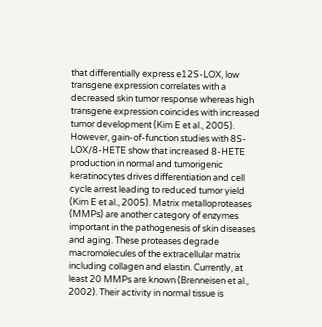that differentially express e12S-LOX, low transgene expression correlates with a decreased skin tumor response whereas high transgene expression coincides with increased tumor development (Kim E et al., 2005). However, gain-of-function studies with 8S-LOX/8-HETE show that increased 8-HETE production in normal and tumorigenic keratinocytes drives differentiation and cell cycle arrest leading to reduced tumor yield (Kim E et al., 2005). Matrix metalloproteases (MMPs) are another category of enzymes important in the pathogenesis of skin diseases and aging. These proteases degrade macromolecules of the extracellular matrix including collagen and elastin. Currently, at least 20 MMPs are known (Brenneisen et al., 2002). Their activity in normal tissue is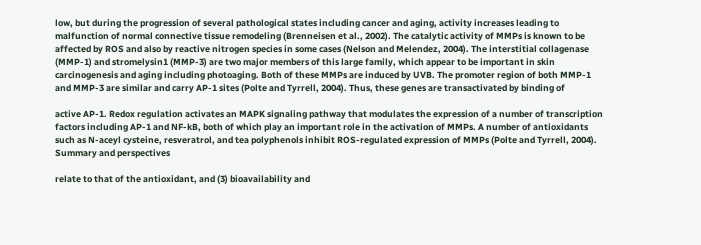low, but during the progression of several pathological states including cancer and aging, activity increases leading to malfunction of normal connective tissue remodeling (Brenneisen et al., 2002). The catalytic activity of MMPs is known to be affected by ROS and also by reactive nitrogen species in some cases (Nelson and Melendez, 2004). The interstitial collagenase (MMP-1) and stromelysin1 (MMP-3) are two major members of this large family, which appear to be important in skin carcinogenesis and aging including photoaging. Both of these MMPs are induced by UVB. The promoter region of both MMP-1 and MMP-3 are similar and carry AP-1 sites (Polte and Tyrrell, 2004). Thus, these genes are transactivated by binding of

active AP-1. Redox regulation activates an MAPK signaling pathway that modulates the expression of a number of transcription factors including AP-1 and NF-kB, both of which play an important role in the activation of MMPs. A number of antioxidants such as N-aceyl cysteine, resveratrol, and tea polyphenols inhibit ROS-regulated expression of MMPs (Polte and Tyrrell, 2004).
Summary and perspectives

relate to that of the antioxidant, and (3) bioavailability and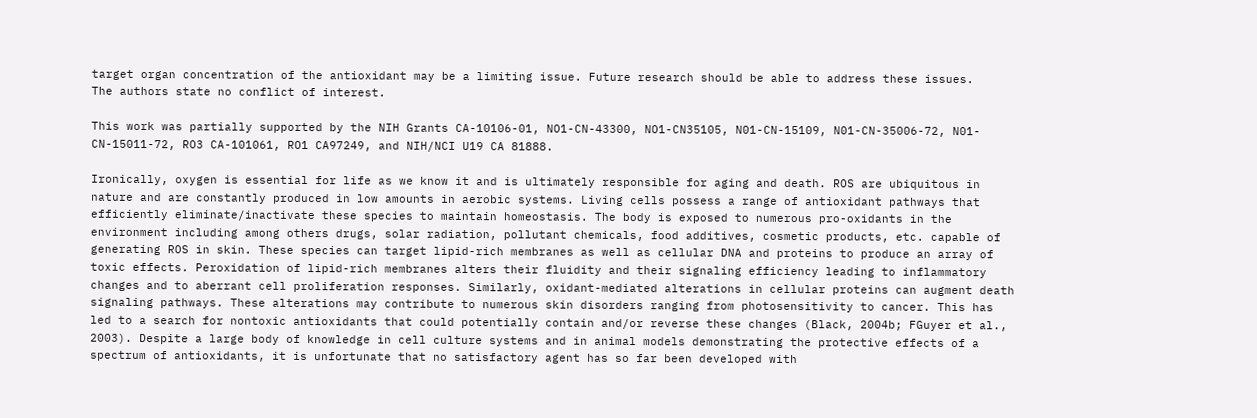target organ concentration of the antioxidant may be a limiting issue. Future research should be able to address these issues.
The authors state no conflict of interest.

This work was partially supported by the NIH Grants CA-10106-01, NO1-CN-43300, NO1-CN35105, N01-CN-15109, N01-CN-35006-72, N01-CN-15011-72, RO3 CA-101061, RO1 CA97249, and NIH/NCI U19 CA 81888.

Ironically, oxygen is essential for life as we know it and is ultimately responsible for aging and death. ROS are ubiquitous in nature and are constantly produced in low amounts in aerobic systems. Living cells possess a range of antioxidant pathways that efficiently eliminate/inactivate these species to maintain homeostasis. The body is exposed to numerous pro-oxidants in the environment including among others drugs, solar radiation, pollutant chemicals, food additives, cosmetic products, etc. capable of generating ROS in skin. These species can target lipid-rich membranes as well as cellular DNA and proteins to produce an array of toxic effects. Peroxidation of lipid-rich membranes alters their fluidity and their signaling efficiency leading to inflammatory changes and to aberrant cell proliferation responses. Similarly, oxidant-mediated alterations in cellular proteins can augment death signaling pathways. These alterations may contribute to numerous skin disorders ranging from photosensitivity to cancer. This has led to a search for nontoxic antioxidants that could potentially contain and/or reverse these changes (Black, 2004b; FGuyer et al., 2003). Despite a large body of knowledge in cell culture systems and in animal models demonstrating the protective effects of a spectrum of antioxidants, it is unfortunate that no satisfactory agent has so far been developed with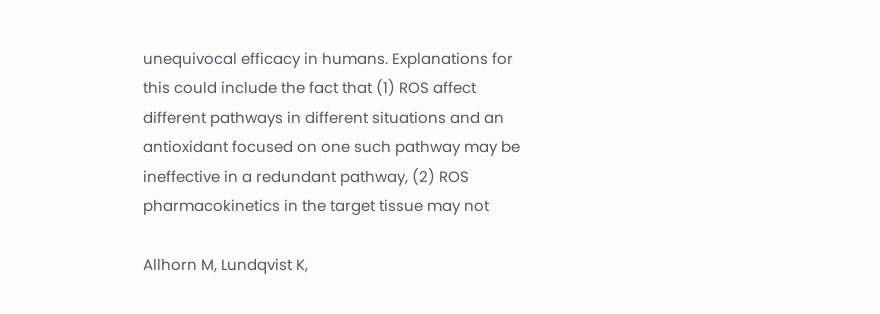unequivocal efficacy in humans. Explanations for this could include the fact that (1) ROS affect different pathways in different situations and an antioxidant focused on one such pathway may be ineffective in a redundant pathway, (2) ROS pharmacokinetics in the target tissue may not

Allhorn M, Lundqvist K,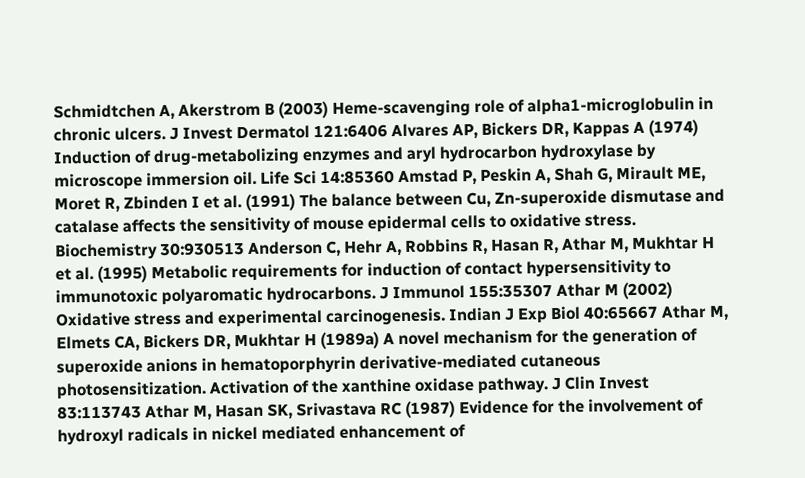Schmidtchen A, Akerstrom B (2003) Heme-scavenging role of alpha1-microglobulin in chronic ulcers. J Invest Dermatol 121:6406 Alvares AP, Bickers DR, Kappas A (1974) Induction of drug-metabolizing enzymes and aryl hydrocarbon hydroxylase by microscope immersion oil. Life Sci 14:85360 Amstad P, Peskin A, Shah G, Mirault ME, Moret R, Zbinden I et al. (1991) The balance between Cu, Zn-superoxide dismutase and catalase affects the sensitivity of mouse epidermal cells to oxidative stress. Biochemistry 30:930513 Anderson C, Hehr A, Robbins R, Hasan R, Athar M, Mukhtar H et al. (1995) Metabolic requirements for induction of contact hypersensitivity to immunotoxic polyaromatic hydrocarbons. J Immunol 155:35307 Athar M (2002) Oxidative stress and experimental carcinogenesis. Indian J Exp Biol 40:65667 Athar M, Elmets CA, Bickers DR, Mukhtar H (1989a) A novel mechanism for the generation of superoxide anions in hematoporphyrin derivative-mediated cutaneous photosensitization. Activation of the xanthine oxidase pathway. J Clin Invest 83:113743 Athar M, Hasan SK, Srivastava RC (1987) Evidence for the involvement of hydroxyl radicals in nickel mediated enhancement of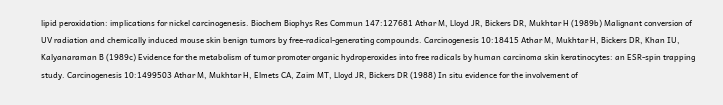lipid peroxidation: implications for nickel carcinogenesis. Biochem Biophys Res Commun 147:127681 Athar M, Lloyd JR, Bickers DR, Mukhtar H (1989b) Malignant conversion of UV radiation and chemically induced mouse skin benign tumors by free-radical-generating compounds. Carcinogenesis 10:18415 Athar M, Mukhtar H, Bickers DR, Khan IU, Kalyanaraman B (1989c) Evidence for the metabolism of tumor promoter organic hydroperoxides into free radicals by human carcinoma skin keratinocytes: an ESR-spin trapping study. Carcinogenesis 10:1499503 Athar M, Mukhtar H, Elmets CA, Zaim MT, Lloyd JR, Bickers DR (1988) In situ evidence for the involvement of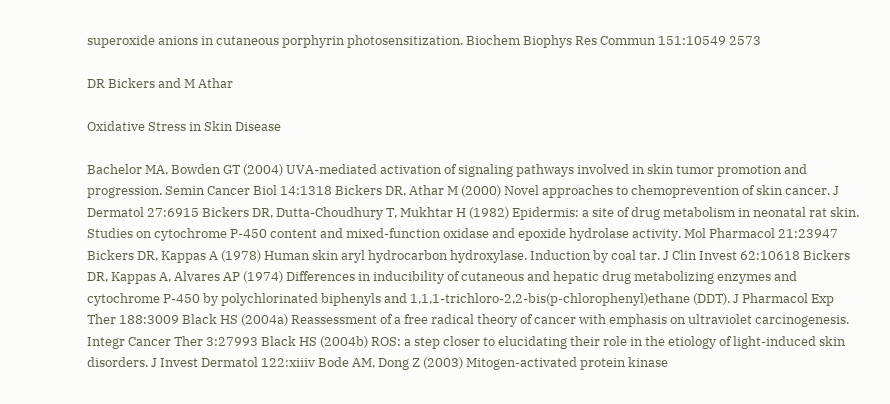superoxide anions in cutaneous porphyrin photosensitization. Biochem Biophys Res Commun 151:10549 2573

DR Bickers and M Athar

Oxidative Stress in Skin Disease

Bachelor MA, Bowden GT (2004) UVA-mediated activation of signaling pathways involved in skin tumor promotion and progression. Semin Cancer Biol 14:1318 Bickers DR, Athar M (2000) Novel approaches to chemoprevention of skin cancer. J Dermatol 27:6915 Bickers DR, Dutta-Choudhury T, Mukhtar H (1982) Epidermis: a site of drug metabolism in neonatal rat skin. Studies on cytochrome P-450 content and mixed-function oxidase and epoxide hydrolase activity. Mol Pharmacol 21:23947 Bickers DR, Kappas A (1978) Human skin aryl hydrocarbon hydroxylase. Induction by coal tar. J Clin Invest 62:10618 Bickers DR, Kappas A, Alvares AP (1974) Differences in inducibility of cutaneous and hepatic drug metabolizing enzymes and cytochrome P-450 by polychlorinated biphenyls and 1,1,1-trichloro-2,2-bis(p-chlorophenyl)ethane (DDT). J Pharmacol Exp Ther 188:3009 Black HS (2004a) Reassessment of a free radical theory of cancer with emphasis on ultraviolet carcinogenesis. Integr Cancer Ther 3:27993 Black HS (2004b) ROS: a step closer to elucidating their role in the etiology of light-induced skin disorders. J Invest Dermatol 122:xiiiv Bode AM, Dong Z (2003) Mitogen-activated protein kinase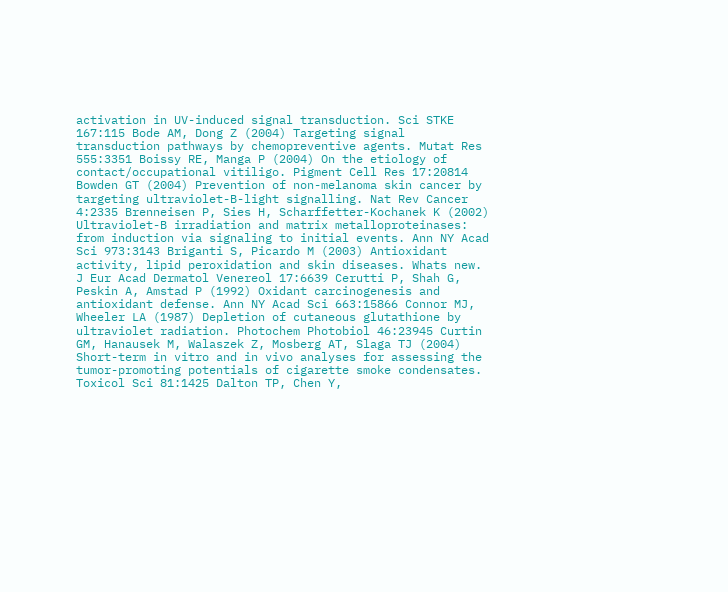activation in UV-induced signal transduction. Sci STKE 167:115 Bode AM, Dong Z (2004) Targeting signal transduction pathways by chemopreventive agents. Mutat Res 555:3351 Boissy RE, Manga P (2004) On the etiology of contact/occupational vitiligo. Pigment Cell Res 17:20814 Bowden GT (2004) Prevention of non-melanoma skin cancer by targeting ultraviolet-B-light signalling. Nat Rev Cancer 4:2335 Brenneisen P, Sies H, Scharffetter-Kochanek K (2002) Ultraviolet-B irradiation and matrix metalloproteinases: from induction via signaling to initial events. Ann NY Acad Sci 973:3143 Briganti S, Picardo M (2003) Antioxidant activity, lipid peroxidation and skin diseases. Whats new. J Eur Acad Dermatol Venereol 17:6639 Cerutti P, Shah G, Peskin A, Amstad P (1992) Oxidant carcinogenesis and antioxidant defense. Ann NY Acad Sci 663:15866 Connor MJ, Wheeler LA (1987) Depletion of cutaneous glutathione by ultraviolet radiation. Photochem Photobiol 46:23945 Curtin GM, Hanausek M, Walaszek Z, Mosberg AT, Slaga TJ (2004) Short-term in vitro and in vivo analyses for assessing the tumor-promoting potentials of cigarette smoke condensates. Toxicol Sci 81:1425 Dalton TP, Chen Y,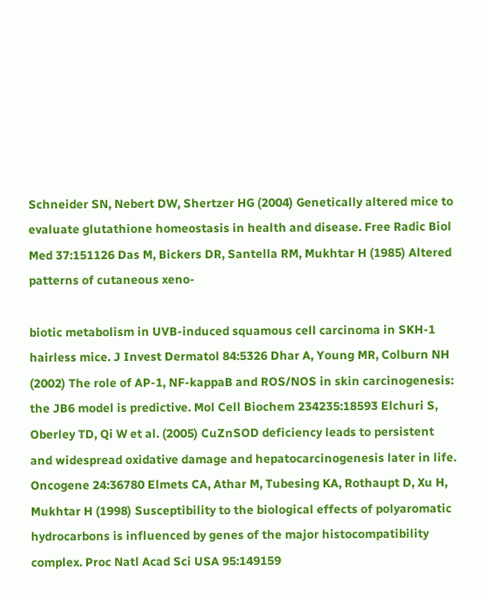Schneider SN, Nebert DW, Shertzer HG (2004) Genetically altered mice to evaluate glutathione homeostasis in health and disease. Free Radic Biol Med 37:151126 Das M, Bickers DR, Santella RM, Mukhtar H (1985) Altered patterns of cutaneous xeno-

biotic metabolism in UVB-induced squamous cell carcinoma in SKH-1 hairless mice. J Invest Dermatol 84:5326 Dhar A, Young MR, Colburn NH (2002) The role of AP-1, NF-kappaB and ROS/NOS in skin carcinogenesis: the JB6 model is predictive. Mol Cell Biochem 234235:18593 Elchuri S, Oberley TD, Qi W et al. (2005) CuZnSOD deficiency leads to persistent and widespread oxidative damage and hepatocarcinogenesis later in life. Oncogene 24:36780 Elmets CA, Athar M, Tubesing KA, Rothaupt D, Xu H, Mukhtar H (1998) Susceptibility to the biological effects of polyaromatic hydrocarbons is influenced by genes of the major histocompatibility complex. Proc Natl Acad Sci USA 95:149159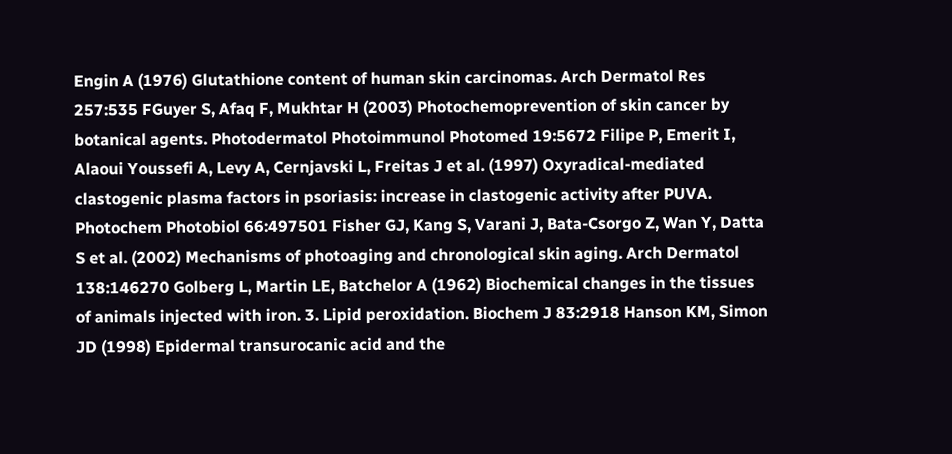Engin A (1976) Glutathione content of human skin carcinomas. Arch Dermatol Res 257:535 FGuyer S, Afaq F, Mukhtar H (2003) Photochemoprevention of skin cancer by botanical agents. Photodermatol Photoimmunol Photomed 19:5672 Filipe P, Emerit I, Alaoui Youssefi A, Levy A, Cernjavski L, Freitas J et al. (1997) Oxyradical-mediated clastogenic plasma factors in psoriasis: increase in clastogenic activity after PUVA. Photochem Photobiol 66:497501 Fisher GJ, Kang S, Varani J, Bata-Csorgo Z, Wan Y, Datta S et al. (2002) Mechanisms of photoaging and chronological skin aging. Arch Dermatol 138:146270 Golberg L, Martin LE, Batchelor A (1962) Biochemical changes in the tissues of animals injected with iron. 3. Lipid peroxidation. Biochem J 83:2918 Hanson KM, Simon JD (1998) Epidermal transurocanic acid and the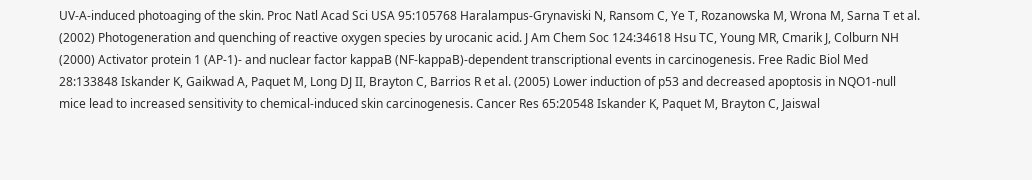UV-A-induced photoaging of the skin. Proc Natl Acad Sci USA 95:105768 Haralampus-Grynaviski N, Ransom C, Ye T, Rozanowska M, Wrona M, Sarna T et al. (2002) Photogeneration and quenching of reactive oxygen species by urocanic acid. J Am Chem Soc 124:34618 Hsu TC, Young MR, Cmarik J, Colburn NH (2000) Activator protein 1 (AP-1)- and nuclear factor kappaB (NF-kappaB)-dependent transcriptional events in carcinogenesis. Free Radic Biol Med 28:133848 Iskander K, Gaikwad A, Paquet M, Long DJ II, Brayton C, Barrios R et al. (2005) Lower induction of p53 and decreased apoptosis in NQO1-null mice lead to increased sensitivity to chemical-induced skin carcinogenesis. Cancer Res 65:20548 Iskander K, Paquet M, Brayton C, Jaiswal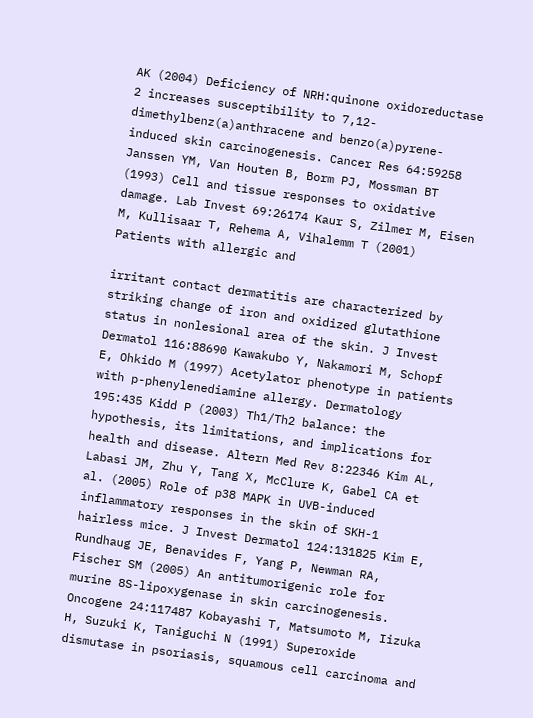AK (2004) Deficiency of NRH:quinone oxidoreductase 2 increases susceptibility to 7,12-dimethylbenz(a)anthracene and benzo(a)pyrene-induced skin carcinogenesis. Cancer Res 64:59258 Janssen YM, Van Houten B, Borm PJ, Mossman BT (1993) Cell and tissue responses to oxidative damage. Lab Invest 69:26174 Kaur S, Zilmer M, Eisen M, Kullisaar T, Rehema A, Vihalemm T (2001) Patients with allergic and

irritant contact dermatitis are characterized by striking change of iron and oxidized glutathione status in nonlesional area of the skin. J Invest Dermatol 116:88690 Kawakubo Y, Nakamori M, Schopf E, Ohkido M (1997) Acetylator phenotype in patients with p-phenylenediamine allergy. Dermatology 195:435 Kidd P (2003) Th1/Th2 balance: the hypothesis, its limitations, and implications for health and disease. Altern Med Rev 8:22346 Kim AL, Labasi JM, Zhu Y, Tang X, McClure K, Gabel CA et al. (2005) Role of p38 MAPK in UVB-induced inflammatory responses in the skin of SKH-1 hairless mice. J Invest Dermatol 124:131825 Kim E, Rundhaug JE, Benavides F, Yang P, Newman RA, Fischer SM (2005) An antitumorigenic role for murine 8S-lipoxygenase in skin carcinogenesis. Oncogene 24:117487 Kobayashi T, Matsumoto M, Iizuka H, Suzuki K, Taniguchi N (1991) Superoxide dismutase in psoriasis, squamous cell carcinoma and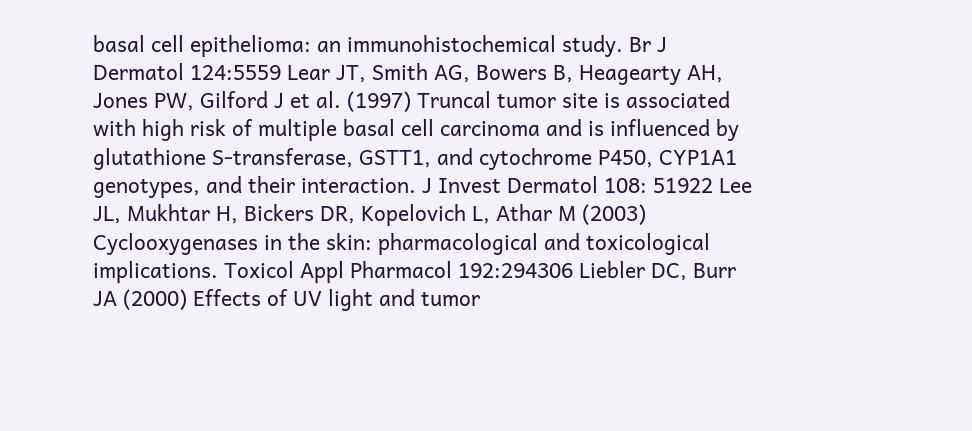basal cell epithelioma: an immunohistochemical study. Br J Dermatol 124:5559 Lear JT, Smith AG, Bowers B, Heagearty AH, Jones PW, Gilford J et al. (1997) Truncal tumor site is associated with high risk of multiple basal cell carcinoma and is influenced by glutathione S-transferase, GSTT1, and cytochrome P450, CYP1A1 genotypes, and their interaction. J Invest Dermatol 108: 51922 Lee JL, Mukhtar H, Bickers DR, Kopelovich L, Athar M (2003) Cyclooxygenases in the skin: pharmacological and toxicological implications. Toxicol Appl Pharmacol 192:294306 Liebler DC, Burr JA (2000) Effects of UV light and tumor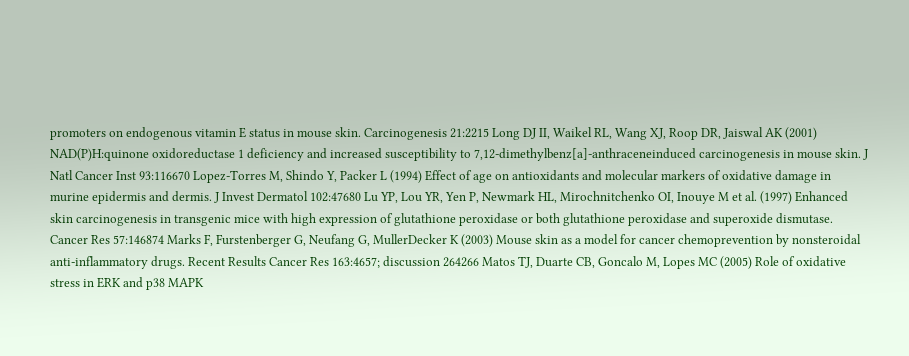promoters on endogenous vitamin E status in mouse skin. Carcinogenesis 21:2215 Long DJ II, Waikel RL, Wang XJ, Roop DR, Jaiswal AK (2001) NAD(P)H:quinone oxidoreductase 1 deficiency and increased susceptibility to 7,12-dimethylbenz[a]-anthraceneinduced carcinogenesis in mouse skin. J Natl Cancer Inst 93:116670 Lopez-Torres M, Shindo Y, Packer L (1994) Effect of age on antioxidants and molecular markers of oxidative damage in murine epidermis and dermis. J Invest Dermatol 102:47680 Lu YP, Lou YR, Yen P, Newmark HL, Mirochnitchenko OI, Inouye M et al. (1997) Enhanced skin carcinogenesis in transgenic mice with high expression of glutathione peroxidase or both glutathione peroxidase and superoxide dismutase. Cancer Res 57:146874 Marks F, Furstenberger G, Neufang G, MullerDecker K (2003) Mouse skin as a model for cancer chemoprevention by nonsteroidal anti-inflammatory drugs. Recent Results Cancer Res 163:4657; discussion 264266 Matos TJ, Duarte CB, Goncalo M, Lopes MC (2005) Role of oxidative stress in ERK and p38 MAPK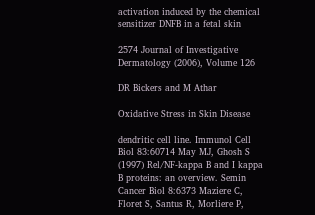activation induced by the chemical sensitizer DNFB in a fetal skin

2574 Journal of Investigative Dermatology (2006), Volume 126

DR Bickers and M Athar

Oxidative Stress in Skin Disease

dendritic cell line. Immunol Cell Biol 83:60714 May MJ, Ghosh S (1997) Rel/NF-kappa B and I kappa B proteins: an overview. Semin Cancer Biol 8:6373 Maziere C, Floret S, Santus R, Morliere P,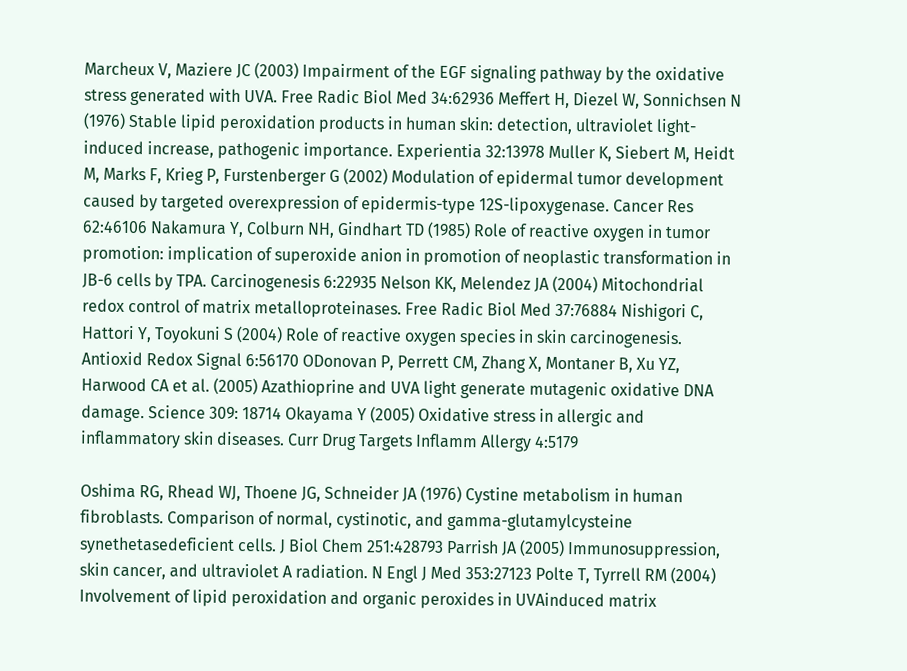Marcheux V, Maziere JC (2003) Impairment of the EGF signaling pathway by the oxidative stress generated with UVA. Free Radic Biol Med 34:62936 Meffert H, Diezel W, Sonnichsen N (1976) Stable lipid peroxidation products in human skin: detection, ultraviolet light-induced increase, pathogenic importance. Experientia 32:13978 Muller K, Siebert M, Heidt M, Marks F, Krieg P, Furstenberger G (2002) Modulation of epidermal tumor development caused by targeted overexpression of epidermis-type 12S-lipoxygenase. Cancer Res 62:46106 Nakamura Y, Colburn NH, Gindhart TD (1985) Role of reactive oxygen in tumor promotion: implication of superoxide anion in promotion of neoplastic transformation in JB-6 cells by TPA. Carcinogenesis 6:22935 Nelson KK, Melendez JA (2004) Mitochondrial redox control of matrix metalloproteinases. Free Radic Biol Med 37:76884 Nishigori C, Hattori Y, Toyokuni S (2004) Role of reactive oxygen species in skin carcinogenesis. Antioxid Redox Signal 6:56170 ODonovan P, Perrett CM, Zhang X, Montaner B, Xu YZ, Harwood CA et al. (2005) Azathioprine and UVA light generate mutagenic oxidative DNA damage. Science 309: 18714 Okayama Y (2005) Oxidative stress in allergic and inflammatory skin diseases. Curr Drug Targets Inflamm Allergy 4:5179

Oshima RG, Rhead WJ, Thoene JG, Schneider JA (1976) Cystine metabolism in human fibroblasts. Comparison of normal, cystinotic, and gamma-glutamylcysteine synethetasedeficient cells. J Biol Chem 251:428793 Parrish JA (2005) Immunosuppression, skin cancer, and ultraviolet A radiation. N Engl J Med 353:27123 Polte T, Tyrrell RM (2004) Involvement of lipid peroxidation and organic peroxides in UVAinduced matrix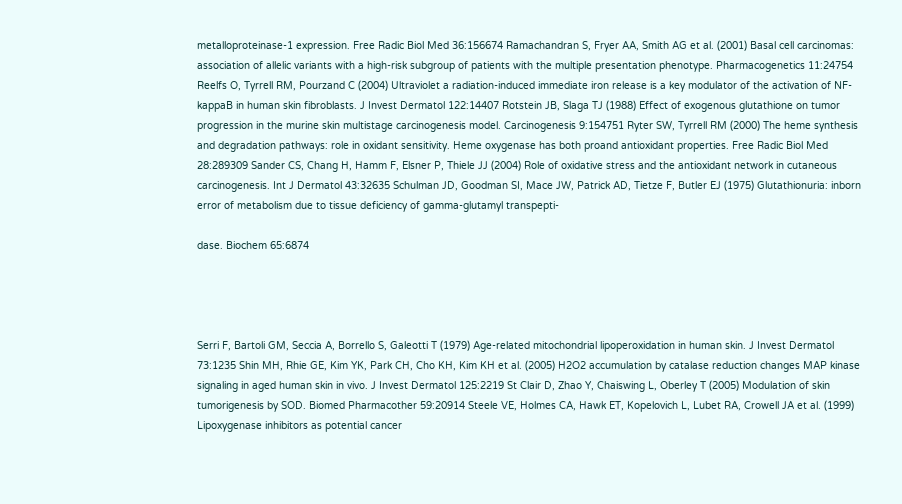metalloproteinase-1 expression. Free Radic Biol Med 36:156674 Ramachandran S, Fryer AA, Smith AG et al. (2001) Basal cell carcinomas: association of allelic variants with a high-risk subgroup of patients with the multiple presentation phenotype. Pharmacogenetics 11:24754 Reelfs O, Tyrrell RM, Pourzand C (2004) Ultraviolet a radiation-induced immediate iron release is a key modulator of the activation of NF-kappaB in human skin fibroblasts. J Invest Dermatol 122:14407 Rotstein JB, Slaga TJ (1988) Effect of exogenous glutathione on tumor progression in the murine skin multistage carcinogenesis model. Carcinogenesis 9:154751 Ryter SW, Tyrrell RM (2000) The heme synthesis and degradation pathways: role in oxidant sensitivity. Heme oxygenase has both proand antioxidant properties. Free Radic Biol Med 28:289309 Sander CS, Chang H, Hamm F, Elsner P, Thiele JJ (2004) Role of oxidative stress and the antioxidant network in cutaneous carcinogenesis. Int J Dermatol 43:32635 Schulman JD, Goodman SI, Mace JW, Patrick AD, Tietze F, Butler EJ (1975) Glutathionuria: inborn error of metabolism due to tissue deficiency of gamma-glutamyl transpepti-

dase. Biochem 65:6874




Serri F, Bartoli GM, Seccia A, Borrello S, Galeotti T (1979) Age-related mitochondrial lipoperoxidation in human skin. J Invest Dermatol 73:1235 Shin MH, Rhie GE, Kim YK, Park CH, Cho KH, Kim KH et al. (2005) H2O2 accumulation by catalase reduction changes MAP kinase signaling in aged human skin in vivo. J Invest Dermatol 125:2219 St Clair D, Zhao Y, Chaiswing L, Oberley T (2005) Modulation of skin tumorigenesis by SOD. Biomed Pharmacother 59:20914 Steele VE, Holmes CA, Hawk ET, Kopelovich L, Lubet RA, Crowell JA et al. (1999) Lipoxygenase inhibitors as potential cancer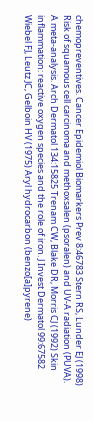chemopreventives. Cancer Epidemiol Biomarkers Prev 8:46783 Stern RS, Lunder EJ (1998) Risk of squamous cell carcinoma and methoxsalen (psoralen) and UV-A radiation (PUVA). A meta-analysis. Arch Dermatol 134:15825 Trenam CW, Blake DR, Morris CJ (1992) Skin inflammation: reactive oxygen species and the role of iron. J Invest Dermatol 99:67582 Wiebel FJ, Leutz JC, Gelboin HV (1975) Aryl hydrocarbon (benzo[a]pyrene)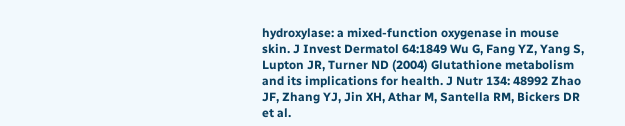hydroxylase: a mixed-function oxygenase in mouse skin. J Invest Dermatol 64:1849 Wu G, Fang YZ, Yang S, Lupton JR, Turner ND (2004) Glutathione metabolism and its implications for health. J Nutr 134: 48992 Zhao JF, Zhang YJ, Jin XH, Athar M, Santella RM, Bickers DR et al.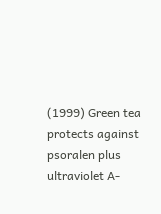(1999) Green tea protects against psoralen plus ultraviolet A-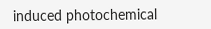induced photochemical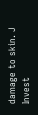damage to skin. J Invest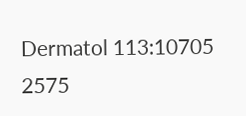Dermatol 113:10705 2575